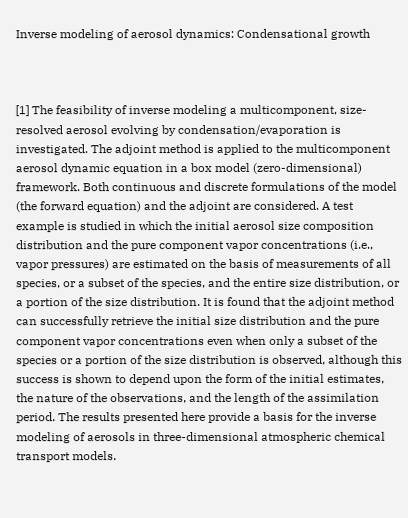Inverse modeling of aerosol dynamics: Condensational growth



[1] The feasibility of inverse modeling a multicomponent, size-resolved aerosol evolving by condensation/evaporation is investigated. The adjoint method is applied to the multicomponent aerosol dynamic equation in a box model (zero-dimensional) framework. Both continuous and discrete formulations of the model (the forward equation) and the adjoint are considered. A test example is studied in which the initial aerosol size composition distribution and the pure component vapor concentrations (i.e., vapor pressures) are estimated on the basis of measurements of all species, or a subset of the species, and the entire size distribution, or a portion of the size distribution. It is found that the adjoint method can successfully retrieve the initial size distribution and the pure component vapor concentrations even when only a subset of the species or a portion of the size distribution is observed, although this success is shown to depend upon the form of the initial estimates, the nature of the observations, and the length of the assimilation period. The results presented here provide a basis for the inverse modeling of aerosols in three-dimensional atmospheric chemical transport models.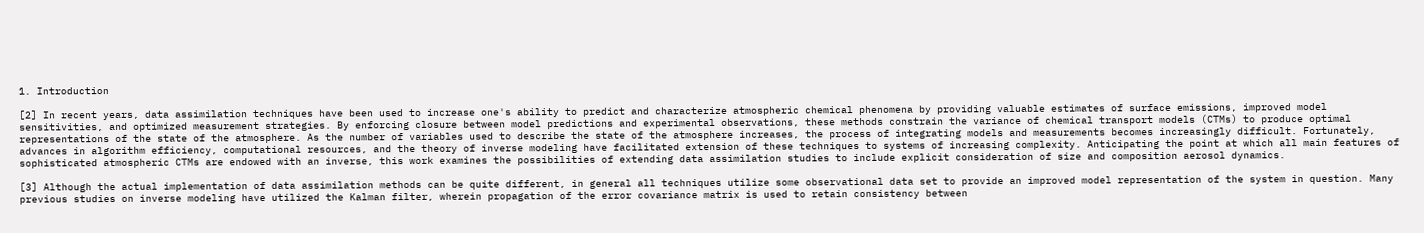1. Introduction

[2] In recent years, data assimilation techniques have been used to increase one's ability to predict and characterize atmospheric chemical phenomena by providing valuable estimates of surface emissions, improved model sensitivities, and optimized measurement strategies. By enforcing closure between model predictions and experimental observations, these methods constrain the variance of chemical transport models (CTMs) to produce optimal representations of the state of the atmosphere. As the number of variables used to describe the state of the atmosphere increases, the process of integrating models and measurements becomes increasingly difficult. Fortunately, advances in algorithm efficiency, computational resources, and the theory of inverse modeling have facilitated extension of these techniques to systems of increasing complexity. Anticipating the point at which all main features of sophisticated atmospheric CTMs are endowed with an inverse, this work examines the possibilities of extending data assimilation studies to include explicit consideration of size and composition aerosol dynamics.

[3] Although the actual implementation of data assimilation methods can be quite different, in general all techniques utilize some observational data set to provide an improved model representation of the system in question. Many previous studies on inverse modeling have utilized the Kalman filter, wherein propagation of the error covariance matrix is used to retain consistency between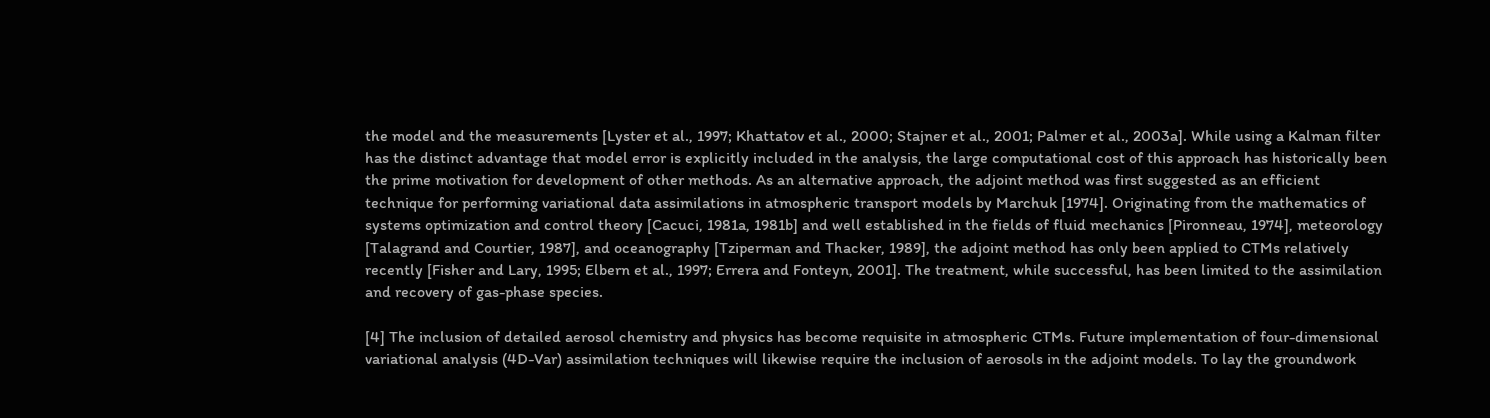the model and the measurements [Lyster et al., 1997; Khattatov et al., 2000; Stajner et al., 2001; Palmer et al., 2003a]. While using a Kalman filter has the distinct advantage that model error is explicitly included in the analysis, the large computational cost of this approach has historically been the prime motivation for development of other methods. As an alternative approach, the adjoint method was first suggested as an efficient technique for performing variational data assimilations in atmospheric transport models by Marchuk [1974]. Originating from the mathematics of systems optimization and control theory [Cacuci, 1981a, 1981b] and well established in the fields of fluid mechanics [Pironneau, 1974], meteorology [Talagrand and Courtier, 1987], and oceanography [Tziperman and Thacker, 1989], the adjoint method has only been applied to CTMs relatively recently [Fisher and Lary, 1995; Elbern et al., 1997; Errera and Fonteyn, 2001]. The treatment, while successful, has been limited to the assimilation and recovery of gas-phase species.

[4] The inclusion of detailed aerosol chemistry and physics has become requisite in atmospheric CTMs. Future implementation of four-dimensional variational analysis (4D-Var) assimilation techniques will likewise require the inclusion of aerosols in the adjoint models. To lay the groundwork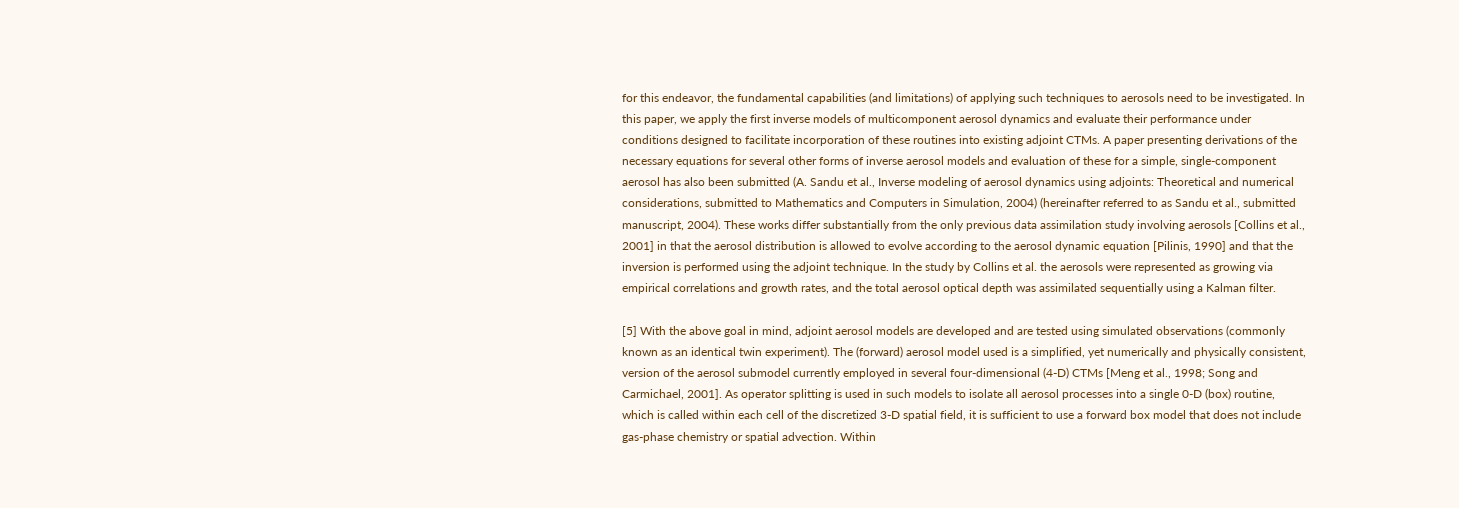for this endeavor, the fundamental capabilities (and limitations) of applying such techniques to aerosols need to be investigated. In this paper, we apply the first inverse models of multicomponent aerosol dynamics and evaluate their performance under conditions designed to facilitate incorporation of these routines into existing adjoint CTMs. A paper presenting derivations of the necessary equations for several other forms of inverse aerosol models and evaluation of these for a simple, single-component aerosol has also been submitted (A. Sandu et al., Inverse modeling of aerosol dynamics using adjoints: Theoretical and numerical considerations, submitted to Mathematics and Computers in Simulation, 2004) (hereinafter referred to as Sandu et al., submitted manuscript, 2004). These works differ substantially from the only previous data assimilation study involving aerosols [Collins et al., 2001] in that the aerosol distribution is allowed to evolve according to the aerosol dynamic equation [Pilinis, 1990] and that the inversion is performed using the adjoint technique. In the study by Collins et al. the aerosols were represented as growing via empirical correlations and growth rates, and the total aerosol optical depth was assimilated sequentially using a Kalman filter.

[5] With the above goal in mind, adjoint aerosol models are developed and are tested using simulated observations (commonly known as an identical twin experiment). The (forward) aerosol model used is a simplified, yet numerically and physically consistent, version of the aerosol submodel currently employed in several four-dimensional (4-D) CTMs [Meng et al., 1998; Song and Carmichael, 2001]. As operator splitting is used in such models to isolate all aerosol processes into a single 0-D (box) routine, which is called within each cell of the discretized 3-D spatial field, it is sufficient to use a forward box model that does not include gas-phase chemistry or spatial advection. Within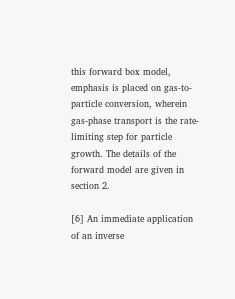this forward box model, emphasis is placed on gas-to-particle conversion, wherein gas-phase transport is the rate-limiting step for particle growth. The details of the forward model are given in section 2.

[6] An immediate application of an inverse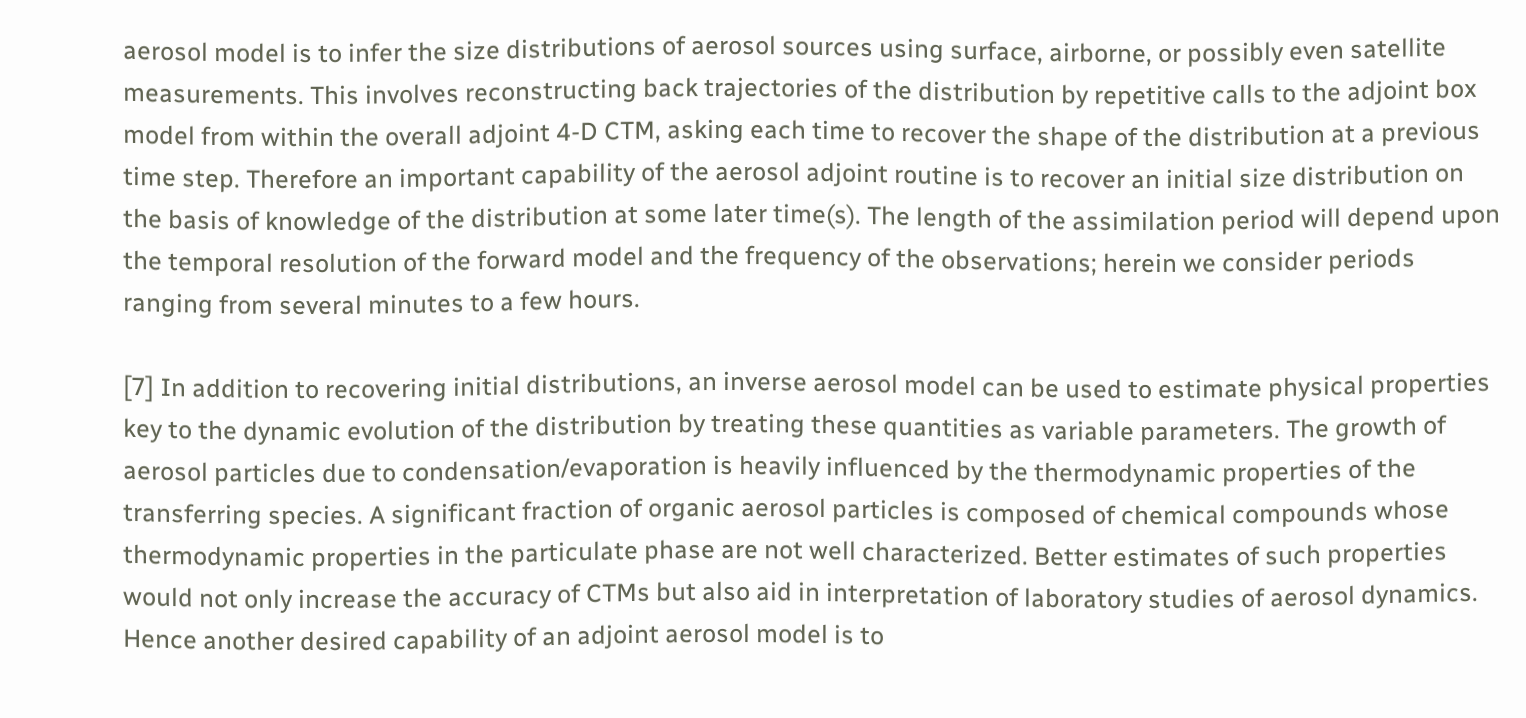aerosol model is to infer the size distributions of aerosol sources using surface, airborne, or possibly even satellite measurements. This involves reconstructing back trajectories of the distribution by repetitive calls to the adjoint box model from within the overall adjoint 4-D CTM, asking each time to recover the shape of the distribution at a previous time step. Therefore an important capability of the aerosol adjoint routine is to recover an initial size distribution on the basis of knowledge of the distribution at some later time(s). The length of the assimilation period will depend upon the temporal resolution of the forward model and the frequency of the observations; herein we consider periods ranging from several minutes to a few hours.

[7] In addition to recovering initial distributions, an inverse aerosol model can be used to estimate physical properties key to the dynamic evolution of the distribution by treating these quantities as variable parameters. The growth of aerosol particles due to condensation/evaporation is heavily influenced by the thermodynamic properties of the transferring species. A significant fraction of organic aerosol particles is composed of chemical compounds whose thermodynamic properties in the particulate phase are not well characterized. Better estimates of such properties would not only increase the accuracy of CTMs but also aid in interpretation of laboratory studies of aerosol dynamics. Hence another desired capability of an adjoint aerosol model is to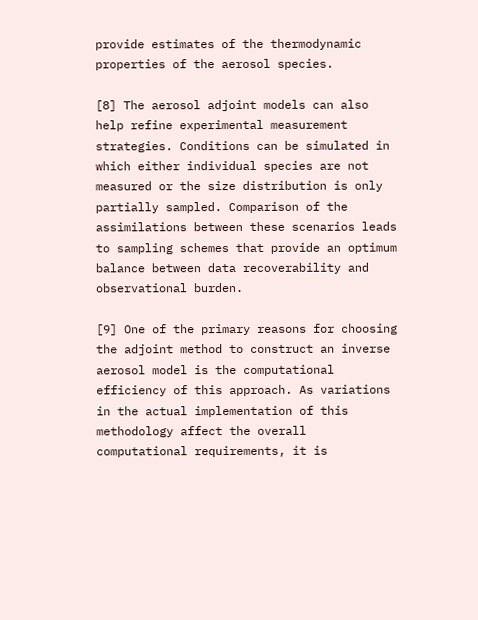provide estimates of the thermodynamic properties of the aerosol species.

[8] The aerosol adjoint models can also help refine experimental measurement strategies. Conditions can be simulated in which either individual species are not measured or the size distribution is only partially sampled. Comparison of the assimilations between these scenarios leads to sampling schemes that provide an optimum balance between data recoverability and observational burden.

[9] One of the primary reasons for choosing the adjoint method to construct an inverse aerosol model is the computational efficiency of this approach. As variations in the actual implementation of this methodology affect the overall computational requirements, it is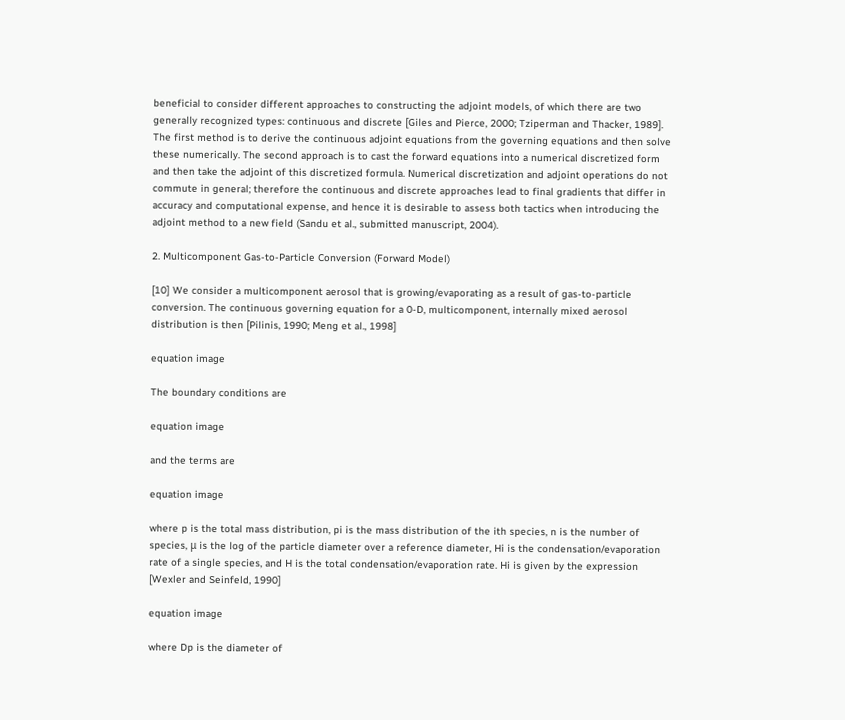beneficial to consider different approaches to constructing the adjoint models, of which there are two generally recognized types: continuous and discrete [Giles and Pierce, 2000; Tziperman and Thacker, 1989]. The first method is to derive the continuous adjoint equations from the governing equations and then solve these numerically. The second approach is to cast the forward equations into a numerical discretized form and then take the adjoint of this discretized formula. Numerical discretization and adjoint operations do not commute in general; therefore the continuous and discrete approaches lead to final gradients that differ in accuracy and computational expense, and hence it is desirable to assess both tactics when introducing the adjoint method to a new field (Sandu et al., submitted manuscript, 2004).

2. Multicomponent Gas-to-Particle Conversion (Forward Model)

[10] We consider a multicomponent aerosol that is growing/evaporating as a result of gas-to-particle conversion. The continuous governing equation for a 0-D, multicomponent, internally mixed aerosol distribution is then [Pilinis, 1990; Meng et al., 1998]

equation image

The boundary conditions are

equation image

and the terms are

equation image

where p is the total mass distribution, pi is the mass distribution of the ith species, n is the number of species, μ is the log of the particle diameter over a reference diameter, Hi is the condensation/evaporation rate of a single species, and H is the total condensation/evaporation rate. Hi is given by the expression [Wexler and Seinfeld, 1990]

equation image

where Dp is the diameter of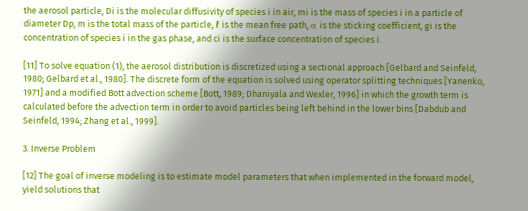the aerosol particle, Di is the molecular diffusivity of species i in air, mi is the mass of species i in a particle of diameter Dp, m is the total mass of the particle, ℓ is the mean free path, α is the sticking coefficient, gi is the concentration of species i in the gas phase, and ci is the surface concentration of species i.

[11] To solve equation (1), the aerosol distribution is discretized using a sectional approach [Gelbard and Seinfeld, 1980; Gelbard et al., 1980]. The discrete form of the equation is solved using operator splitting techniques [Yanenko, 1971] and a modified Bott advection scheme [Bott, 1989; Dhaniyala and Wexler, 1996] in which the growth term is calculated before the advection term in order to avoid particles being left behind in the lower bins [Dabdub and Seinfeld, 1994; Zhang et al., 1999].

3. Inverse Problem

[12] The goal of inverse modeling is to estimate model parameters that when implemented in the forward model, yield solutions that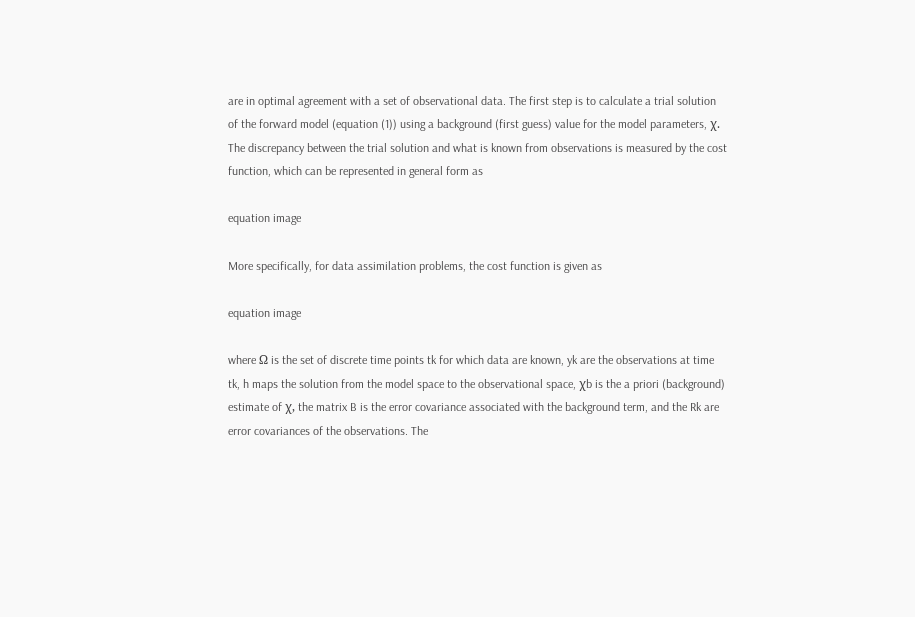are in optimal agreement with a set of observational data. The first step is to calculate a trial solution of the forward model (equation (1)) using a background (first guess) value for the model parameters, χ. The discrepancy between the trial solution and what is known from observations is measured by the cost function, which can be represented in general form as

equation image

More specifically, for data assimilation problems, the cost function is given as

equation image

where Ω is the set of discrete time points tk for which data are known, yk are the observations at time tk, h maps the solution from the model space to the observational space, χb is the a priori (background) estimate of χ, the matrix B is the error covariance associated with the background term, and the Rk are error covariances of the observations. The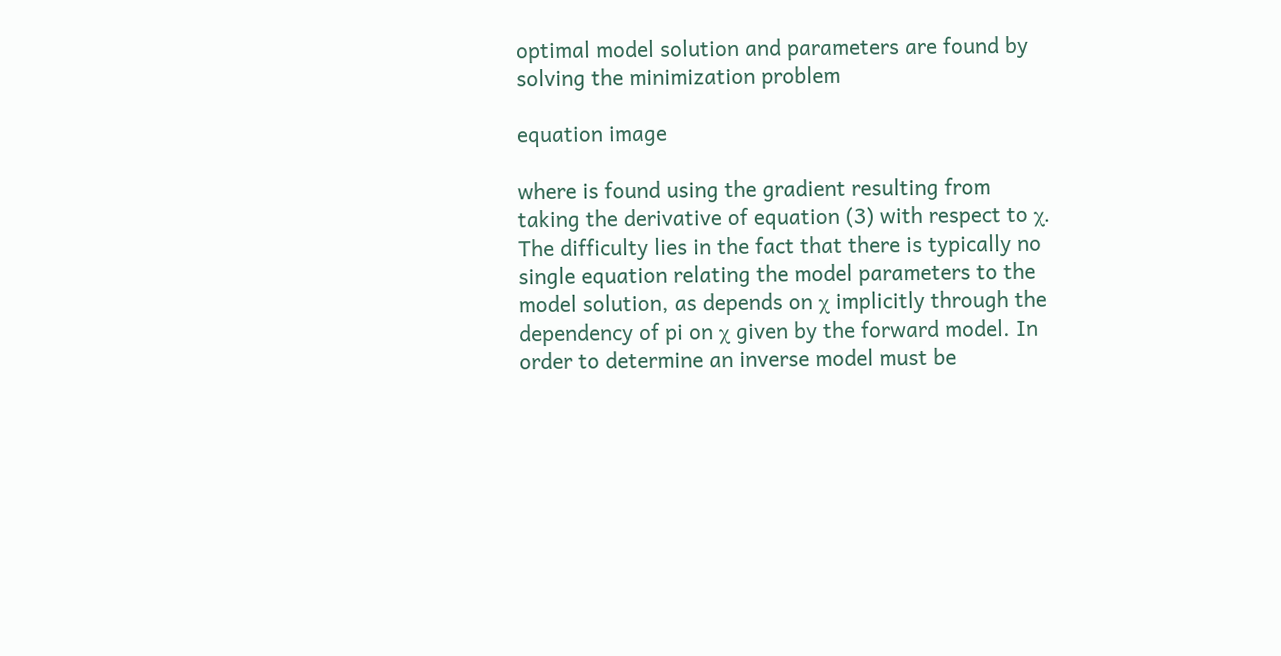optimal model solution and parameters are found by solving the minimization problem

equation image

where is found using the gradient resulting from taking the derivative of equation (3) with respect to χ. The difficulty lies in the fact that there is typically no single equation relating the model parameters to the model solution, as depends on χ implicitly through the dependency of pi on χ given by the forward model. In order to determine an inverse model must be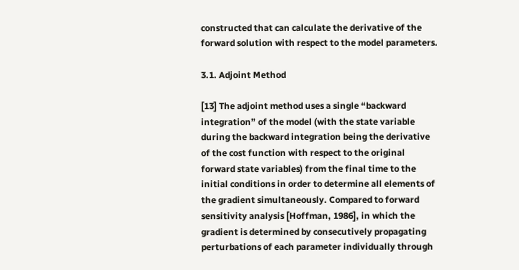constructed that can calculate the derivative of the forward solution with respect to the model parameters.

3.1. Adjoint Method

[13] The adjoint method uses a single “backward integration” of the model (with the state variable during the backward integration being the derivative of the cost function with respect to the original forward state variables) from the final time to the initial conditions in order to determine all elements of the gradient simultaneously. Compared to forward sensitivity analysis [Hoffman, 1986], in which the gradient is determined by consecutively propagating perturbations of each parameter individually through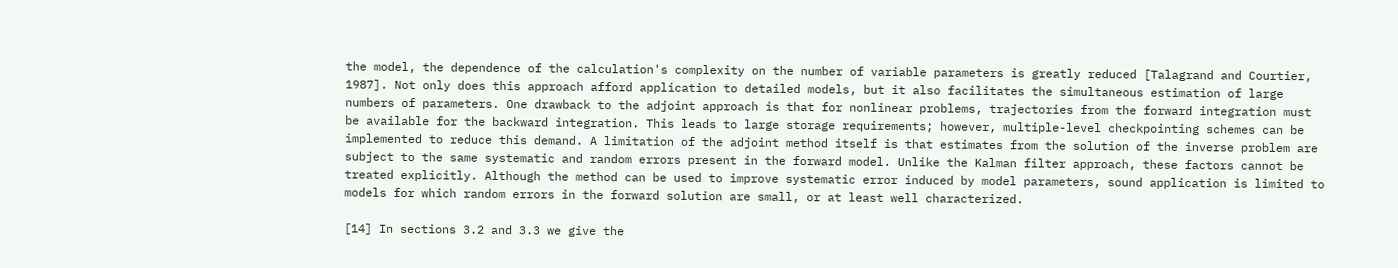the model, the dependence of the calculation's complexity on the number of variable parameters is greatly reduced [Talagrand and Courtier, 1987]. Not only does this approach afford application to detailed models, but it also facilitates the simultaneous estimation of large numbers of parameters. One drawback to the adjoint approach is that for nonlinear problems, trajectories from the forward integration must be available for the backward integration. This leads to large storage requirements; however, multiple-level checkpointing schemes can be implemented to reduce this demand. A limitation of the adjoint method itself is that estimates from the solution of the inverse problem are subject to the same systematic and random errors present in the forward model. Unlike the Kalman filter approach, these factors cannot be treated explicitly. Although the method can be used to improve systematic error induced by model parameters, sound application is limited to models for which random errors in the forward solution are small, or at least well characterized.

[14] In sections 3.2 and 3.3 we give the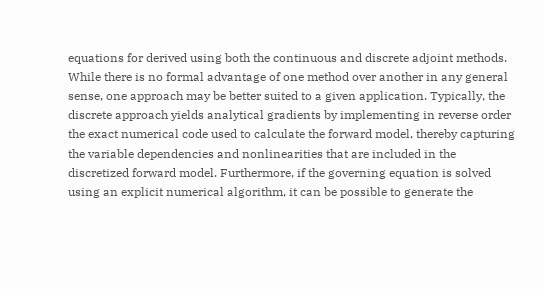equations for derived using both the continuous and discrete adjoint methods. While there is no formal advantage of one method over another in any general sense, one approach may be better suited to a given application. Typically, the discrete approach yields analytical gradients by implementing in reverse order the exact numerical code used to calculate the forward model, thereby capturing the variable dependencies and nonlinearities that are included in the discretized forward model. Furthermore, if the governing equation is solved using an explicit numerical algorithm, it can be possible to generate the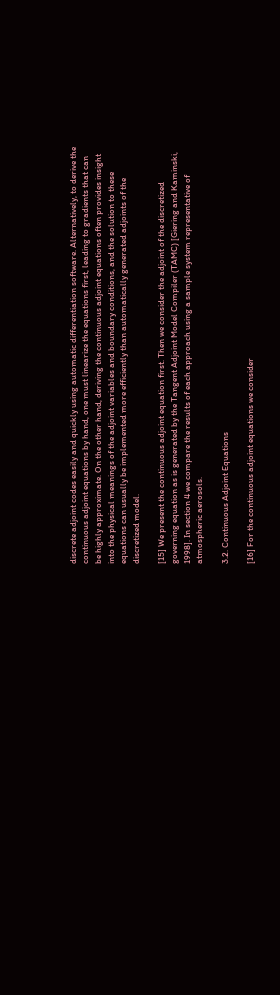discrete adjoint codes easily and quickly using automatic differentiation software. Alternatively, to derive the continuous adjoint equations by hand, one must linearize the equations first, leading to gradients that can be highly approximate. On the other hand, deriving the continuous adjoint equations often provides insight into the physical meanings of the adjoint variables and boundary conditions, and the solution to these equations can usually be implemented more efficiently than automatically generated adjoints of the discretized model.

[15] We present the continuous adjoint equation first. Then we consider the adjoint of the discretized governing equation as is generated by the Tangent Adjoint Model Compiler (TAMC) [Giering and Kaminski, 1998]. In section 4 we compare the results of each approach using a sample system representative of atmospheric aerosols.

3.2. Continuous Adjoint Equations

[16] For the continuous adjoint equations we consider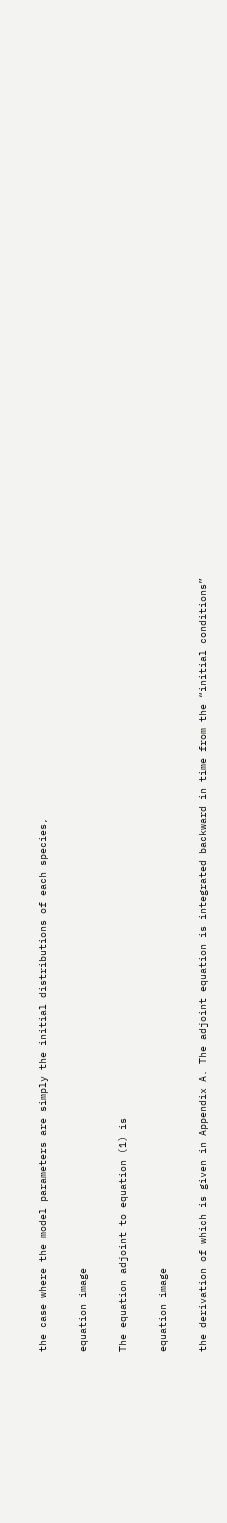the case where the model parameters are simply the initial distributions of each species,

equation image

The equation adjoint to equation (1) is

equation image

the derivation of which is given in Appendix A. The adjoint equation is integrated backward in time from the “initial conditions”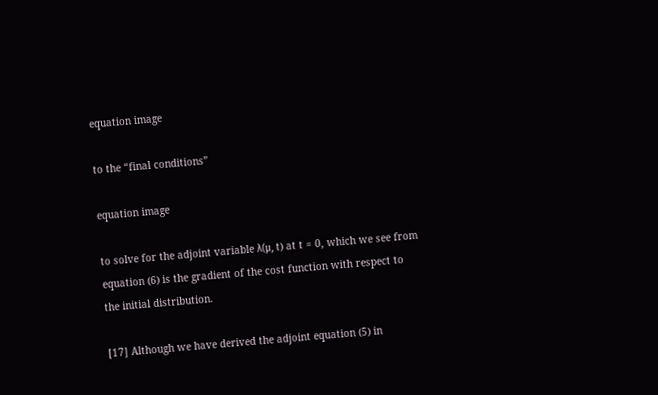equation image

to the “final conditions”

equation image

to solve for the adjoint variable λ(μ, t) at t = 0, which we see from equation (6) is the gradient of the cost function with respect to the initial distribution.

[17] Although we have derived the adjoint equation (5) in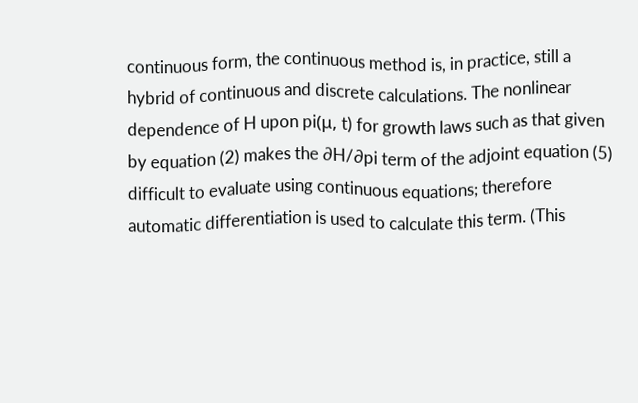continuous form, the continuous method is, in practice, still a hybrid of continuous and discrete calculations. The nonlinear dependence of H upon pi(μ, t) for growth laws such as that given by equation (2) makes the ∂H/∂pi term of the adjoint equation (5) difficult to evaluate using continuous equations; therefore automatic differentiation is used to calculate this term. (This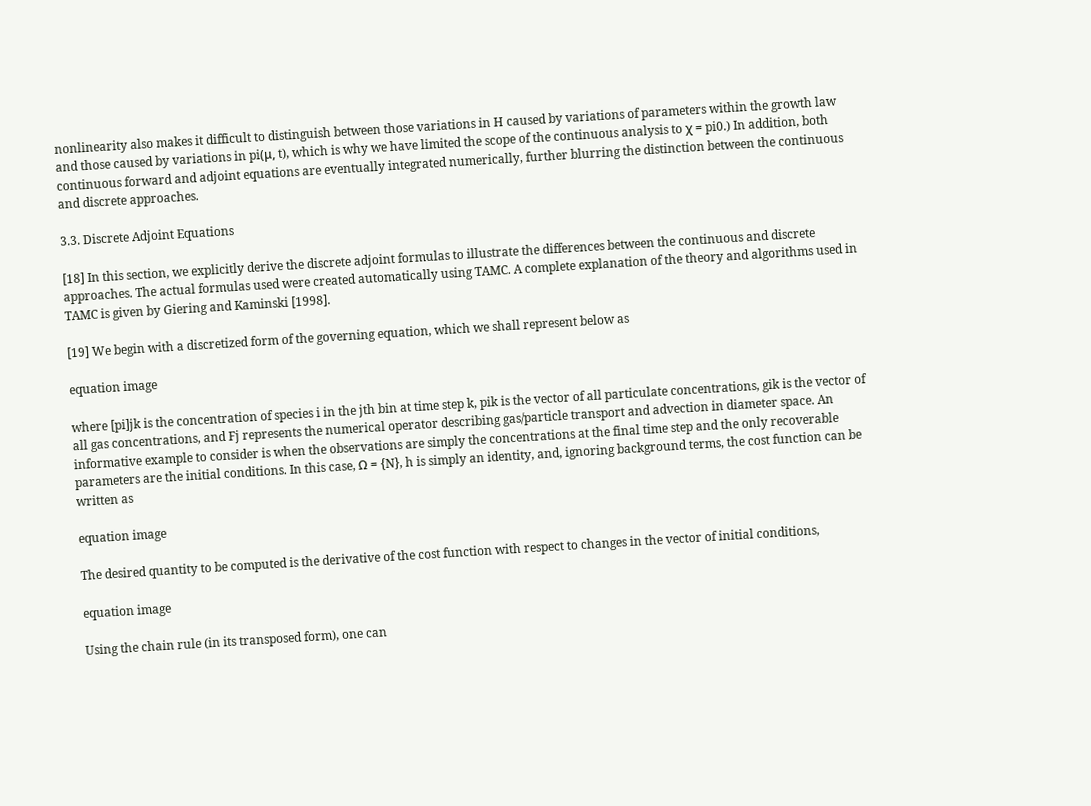nonlinearity also makes it difficult to distinguish between those variations in H caused by variations of parameters within the growth law and those caused by variations in pi(μ, t), which is why we have limited the scope of the continuous analysis to χ = pi0.) In addition, both continuous forward and adjoint equations are eventually integrated numerically, further blurring the distinction between the continuous and discrete approaches.

3.3. Discrete Adjoint Equations

[18] In this section, we explicitly derive the discrete adjoint formulas to illustrate the differences between the continuous and discrete approaches. The actual formulas used were created automatically using TAMC. A complete explanation of the theory and algorithms used in TAMC is given by Giering and Kaminski [1998].

[19] We begin with a discretized form of the governing equation, which we shall represent below as

equation image

where [pi]jk is the concentration of species i in the jth bin at time step k, pik is the vector of all particulate concentrations, gik is the vector of all gas concentrations, and Fj represents the numerical operator describing gas/particle transport and advection in diameter space. An informative example to consider is when the observations are simply the concentrations at the final time step and the only recoverable parameters are the initial conditions. In this case, Ω = {N}, h is simply an identity, and, ignoring background terms, the cost function can be written as

equation image

The desired quantity to be computed is the derivative of the cost function with respect to changes in the vector of initial conditions,

equation image

Using the chain rule (in its transposed form), one can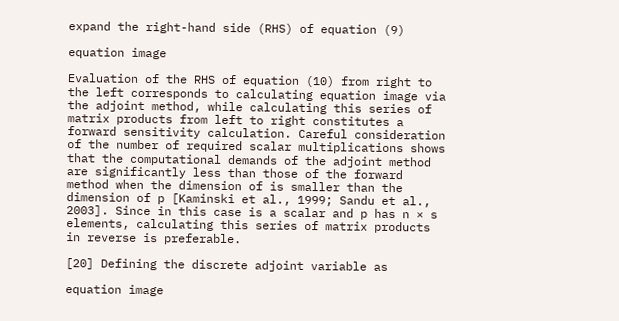expand the right-hand side (RHS) of equation (9)

equation image

Evaluation of the RHS of equation (10) from right to the left corresponds to calculating equation image via the adjoint method, while calculating this series of matrix products from left to right constitutes a forward sensitivity calculation. Careful consideration of the number of required scalar multiplications shows that the computational demands of the adjoint method are significantly less than those of the forward method when the dimension of is smaller than the dimension of p [Kaminski et al., 1999; Sandu et al., 2003]. Since in this case is a scalar and p has n × s elements, calculating this series of matrix products in reverse is preferable.

[20] Defining the discrete adjoint variable as

equation image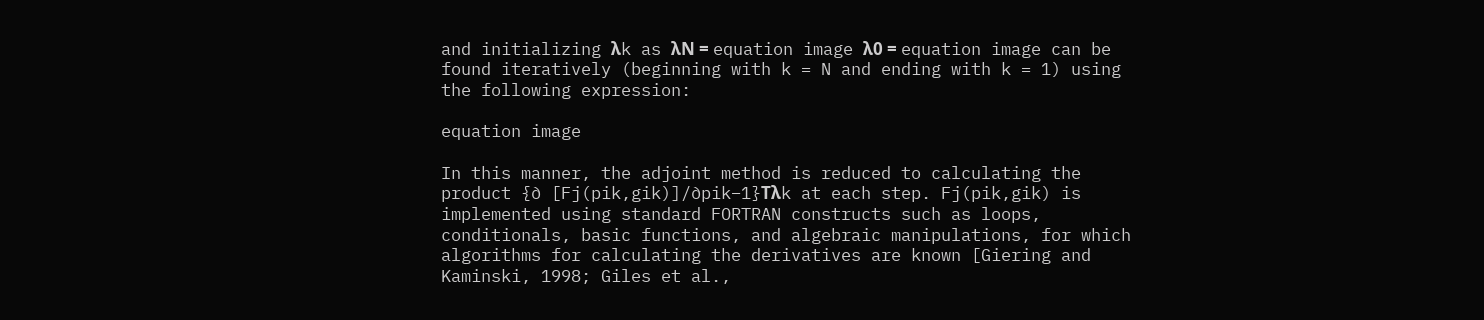and initializing λk as λN = equation image λ0 = equation image can be found iteratively (beginning with k = N and ending with k = 1) using the following expression:

equation image

In this manner, the adjoint method is reduced to calculating the product {∂ [Fj(pik,gik)]/∂pik−1}Tλk at each step. Fj(pik,gik) is implemented using standard FORTRAN constructs such as loops, conditionals, basic functions, and algebraic manipulations, for which algorithms for calculating the derivatives are known [Giering and Kaminski, 1998; Giles et al.,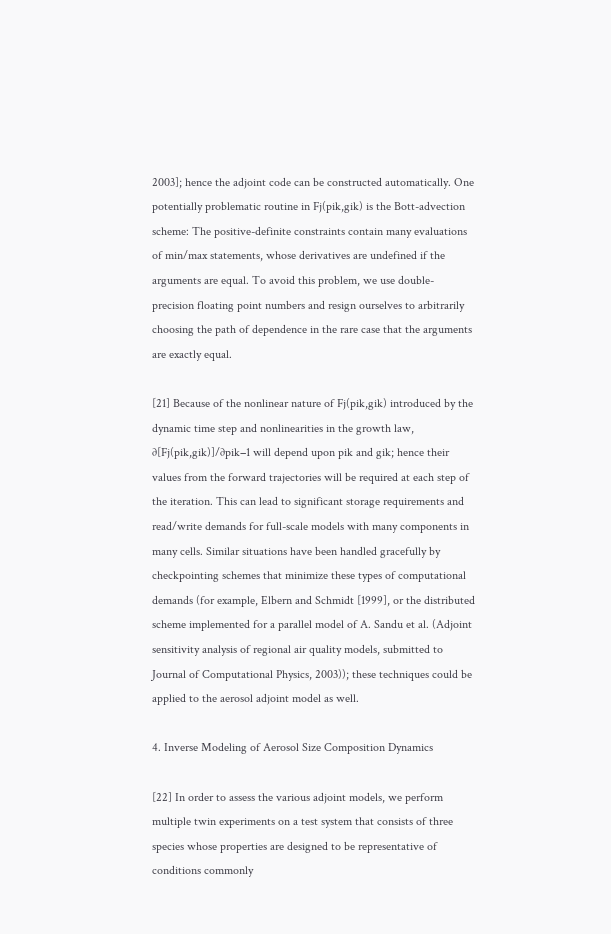2003]; hence the adjoint code can be constructed automatically. One potentially problematic routine in Fj(pik,gik) is the Bott-advection scheme: The positive-definite constraints contain many evaluations of min/max statements, whose derivatives are undefined if the arguments are equal. To avoid this problem, we use double-precision floating point numbers and resign ourselves to arbitrarily choosing the path of dependence in the rare case that the arguments are exactly equal.

[21] Because of the nonlinear nature of Fj(pik,gik) introduced by the dynamic time step and nonlinearities in the growth law, ∂[Fj(pik,gik)]/∂pik−1 will depend upon pik and gik; hence their values from the forward trajectories will be required at each step of the iteration. This can lead to significant storage requirements and read/write demands for full-scale models with many components in many cells. Similar situations have been handled gracefully by checkpointing schemes that minimize these types of computational demands (for example, Elbern and Schmidt [1999], or the distributed scheme implemented for a parallel model of A. Sandu et al. (Adjoint sensitivity analysis of regional air quality models, submitted to Journal of Computational Physics, 2003)); these techniques could be applied to the aerosol adjoint model as well.

4. Inverse Modeling of Aerosol Size Composition Dynamics

[22] In order to assess the various adjoint models, we perform multiple twin experiments on a test system that consists of three species whose properties are designed to be representative of conditions commonly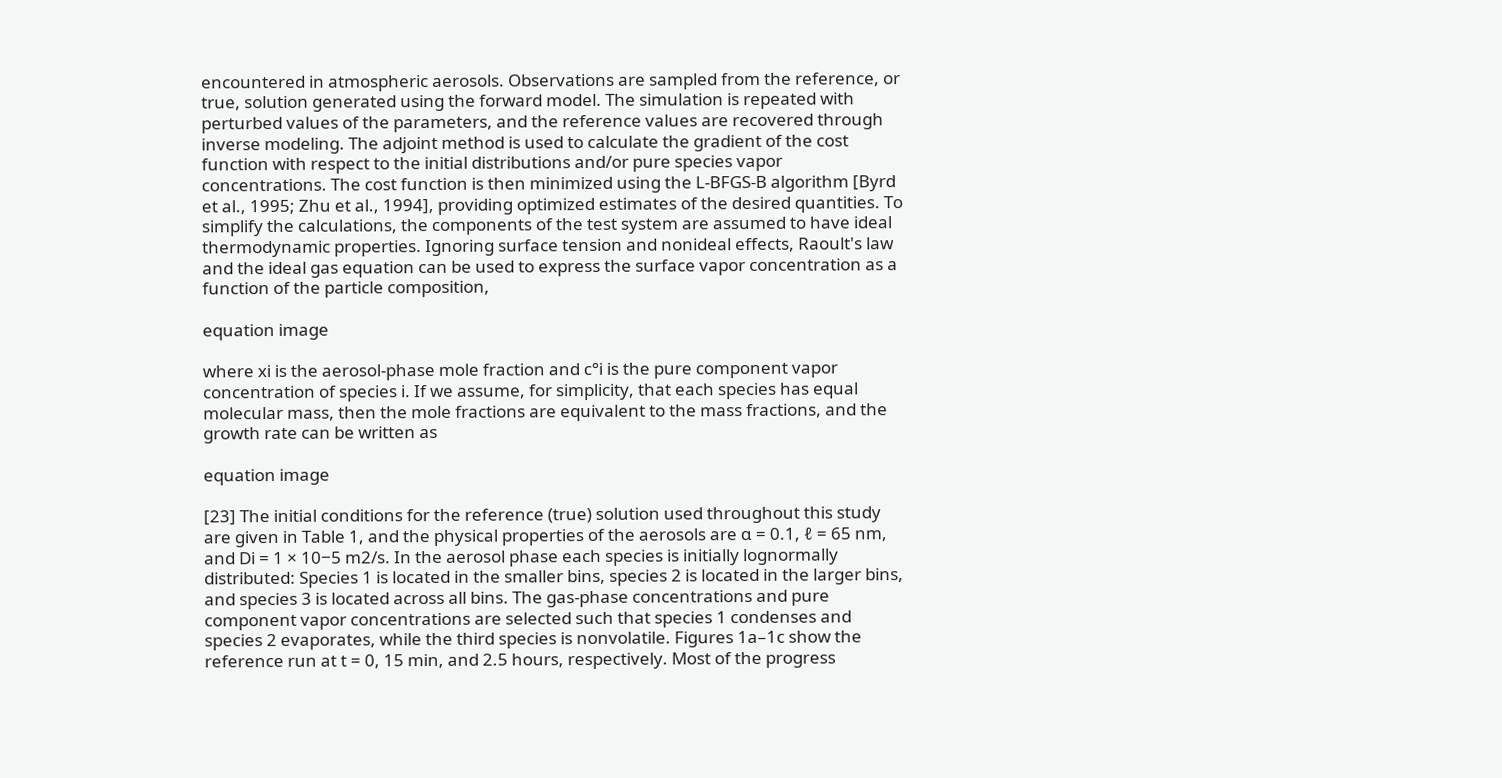encountered in atmospheric aerosols. Observations are sampled from the reference, or true, solution generated using the forward model. The simulation is repeated with perturbed values of the parameters, and the reference values are recovered through inverse modeling. The adjoint method is used to calculate the gradient of the cost function with respect to the initial distributions and/or pure species vapor concentrations. The cost function is then minimized using the L-BFGS-B algorithm [Byrd et al., 1995; Zhu et al., 1994], providing optimized estimates of the desired quantities. To simplify the calculations, the components of the test system are assumed to have ideal thermodynamic properties. Ignoring surface tension and nonideal effects, Raoult's law and the ideal gas equation can be used to express the surface vapor concentration as a function of the particle composition,

equation image

where xi is the aerosol-phase mole fraction and c°i is the pure component vapor concentration of species i. If we assume, for simplicity, that each species has equal molecular mass, then the mole fractions are equivalent to the mass fractions, and the growth rate can be written as

equation image

[23] The initial conditions for the reference (true) solution used throughout this study are given in Table 1, and the physical properties of the aerosols are α = 0.1, ℓ = 65 nm, and Di = 1 × 10−5 m2/s. In the aerosol phase each species is initially lognormally distributed: Species 1 is located in the smaller bins, species 2 is located in the larger bins, and species 3 is located across all bins. The gas-phase concentrations and pure component vapor concentrations are selected such that species 1 condenses and species 2 evaporates, while the third species is nonvolatile. Figures 1a–1c show the reference run at t = 0, 15 min, and 2.5 hours, respectively. Most of the progress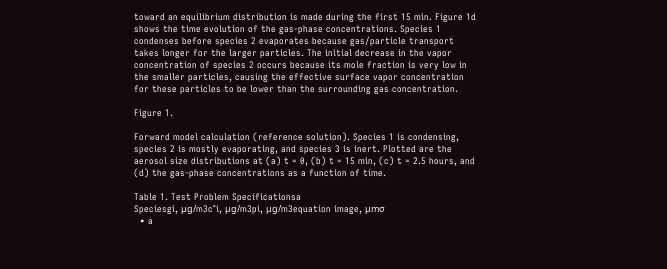toward an equilibrium distribution is made during the first 15 min. Figure 1d shows the time evolution of the gas-phase concentrations. Species 1 condenses before species 2 evaporates because gas/particle transport takes longer for the larger particles. The initial decrease in the vapor concentration of species 2 occurs because its mole fraction is very low in the smaller particles, causing the effective surface vapor concentration for these particles to be lower than the surrounding gas concentration.

Figure 1.

Forward model calculation (reference solution). Species 1 is condensing, species 2 is mostly evaporating, and species 3 is inert. Plotted are the aerosol size distributions at (a) t = 0, (b) t = 15 min, (c) t = 2.5 hours, and (d) the gas-phase concentrations as a function of time.

Table 1. Test Problem Specificationsa
Speciesgi, μg/m3c°i, μg/m3pi, μg/m3equation image, μmσ
  • a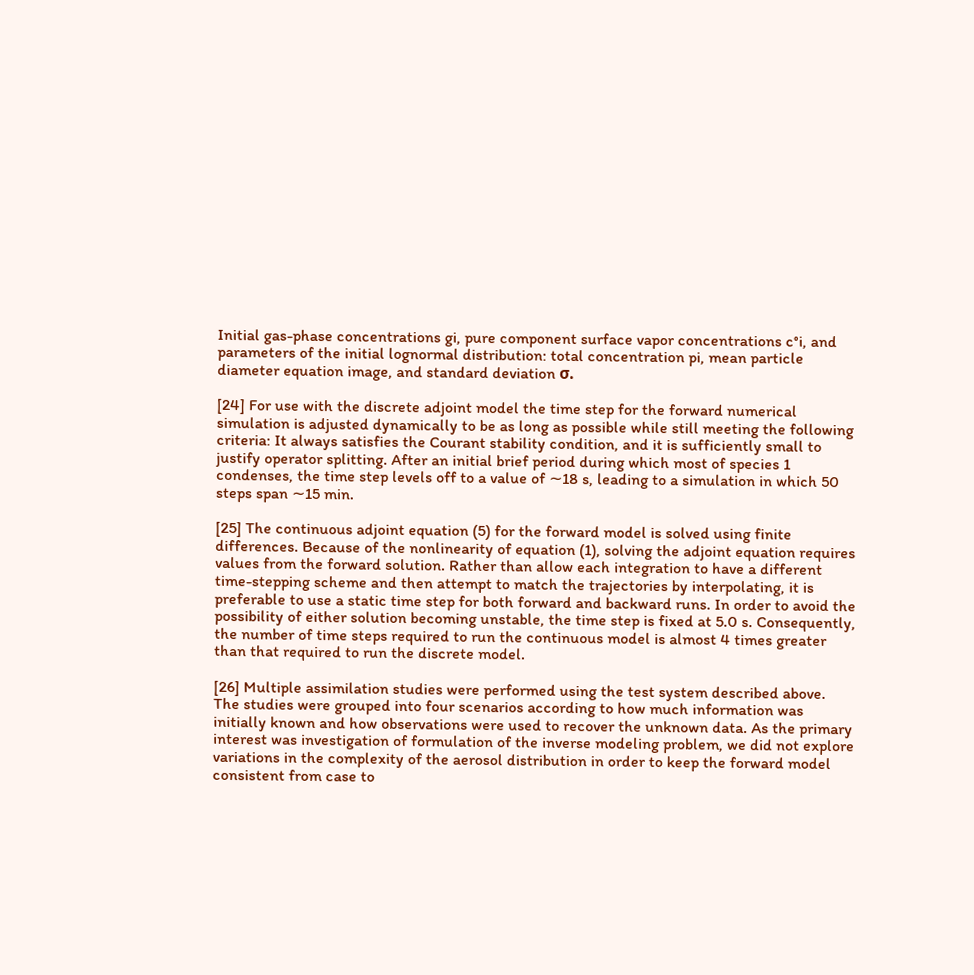Initial gas-phase concentrations gi, pure component surface vapor concentrations c°i, and parameters of the initial lognormal distribution: total concentration pi, mean particle diameter equation image, and standard deviation σ.

[24] For use with the discrete adjoint model the time step for the forward numerical simulation is adjusted dynamically to be as long as possible while still meeting the following criteria: It always satisfies the Courant stability condition, and it is sufficiently small to justify operator splitting. After an initial brief period during which most of species 1 condenses, the time step levels off to a value of ∼18 s, leading to a simulation in which 50 steps span ∼15 min.

[25] The continuous adjoint equation (5) for the forward model is solved using finite differences. Because of the nonlinearity of equation (1), solving the adjoint equation requires values from the forward solution. Rather than allow each integration to have a different time-stepping scheme and then attempt to match the trajectories by interpolating, it is preferable to use a static time step for both forward and backward runs. In order to avoid the possibility of either solution becoming unstable, the time step is fixed at 5.0 s. Consequently, the number of time steps required to run the continuous model is almost 4 times greater than that required to run the discrete model.

[26] Multiple assimilation studies were performed using the test system described above. The studies were grouped into four scenarios according to how much information was initially known and how observations were used to recover the unknown data. As the primary interest was investigation of formulation of the inverse modeling problem, we did not explore variations in the complexity of the aerosol distribution in order to keep the forward model consistent from case to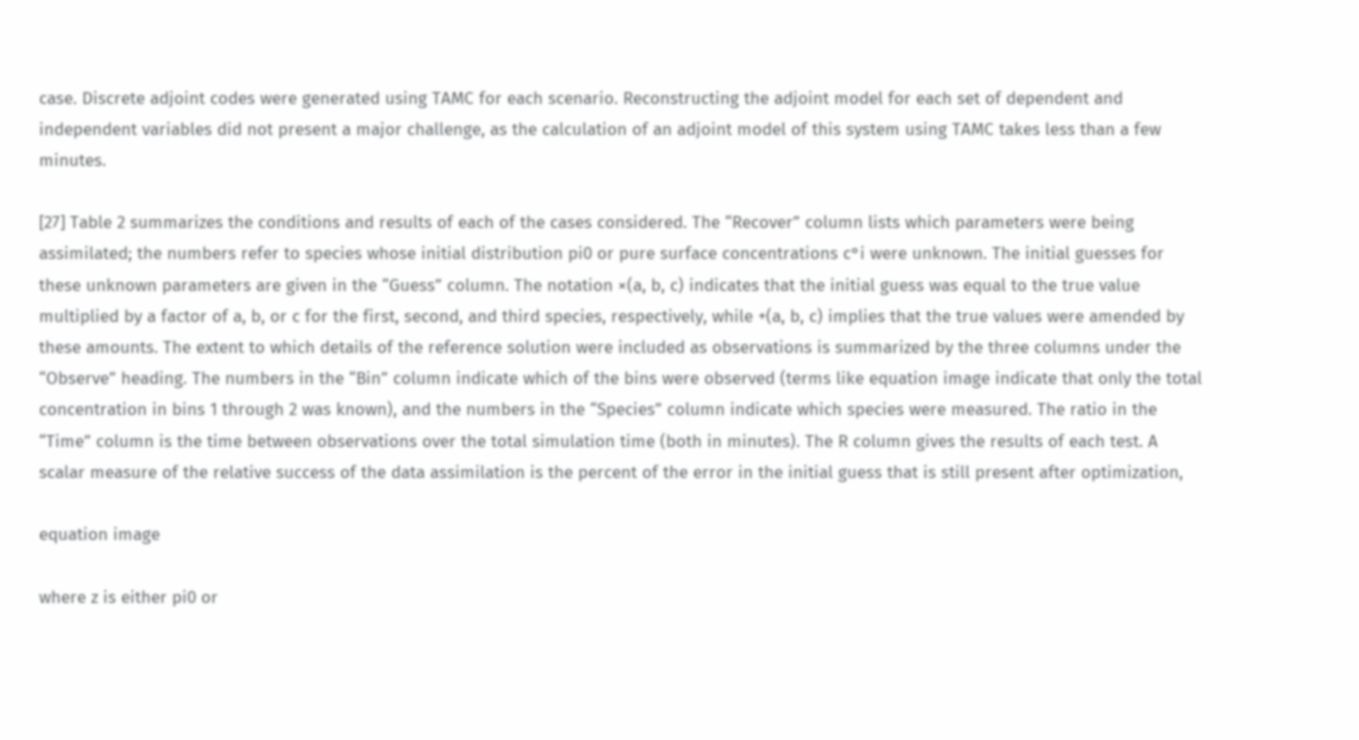case. Discrete adjoint codes were generated using TAMC for each scenario. Reconstructing the adjoint model for each set of dependent and independent variables did not present a major challenge, as the calculation of an adjoint model of this system using TAMC takes less than a few minutes.

[27] Table 2 summarizes the conditions and results of each of the cases considered. The “Recover” column lists which parameters were being assimilated; the numbers refer to species whose initial distribution pi0 or pure surface concentrations c°i were unknown. The initial guesses for these unknown parameters are given in the “Guess” column. The notation ×(a, b, c) indicates that the initial guess was equal to the true value multiplied by a factor of a, b, or c for the first, second, and third species, respectively, while +(a, b, c) implies that the true values were amended by these amounts. The extent to which details of the reference solution were included as observations is summarized by the three columns under the “Observe” heading. The numbers in the “Bin” column indicate which of the bins were observed (terms like equation image indicate that only the total concentration in bins 1 through 2 was known), and the numbers in the “Species” column indicate which species were measured. The ratio in the “Time” column is the time between observations over the total simulation time (both in minutes). The R column gives the results of each test. A scalar measure of the relative success of the data assimilation is the percent of the error in the initial guess that is still present after optimization,

equation image

where z is either pi0 or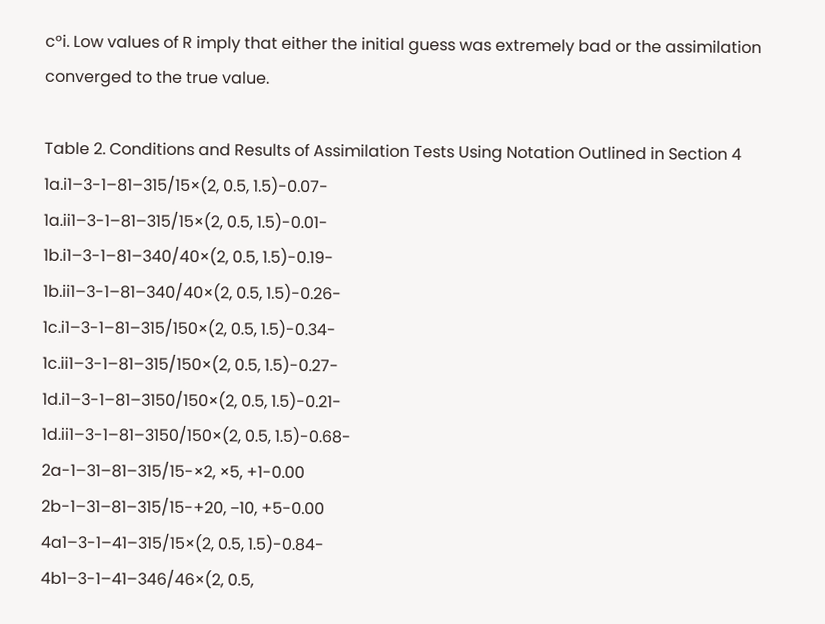c°i. Low values of R imply that either the initial guess was extremely bad or the assimilation converged to the true value.

Table 2. Conditions and Results of Assimilation Tests Using Notation Outlined in Section 4
1a.i1–3-1–81–315/15×(2, 0.5, 1.5)-0.07-
1a.ii1–3-1–81–315/15×(2, 0.5, 1.5)-0.01-
1b.i1–3-1–81–340/40×(2, 0.5, 1.5)-0.19-
1b.ii1–3-1–81–340/40×(2, 0.5, 1.5)-0.26-
1c.i1–3-1–81–315/150×(2, 0.5, 1.5)-0.34-
1c.ii1–3-1–81–315/150×(2, 0.5, 1.5)-0.27-
1d.i1–3-1–81–3150/150×(2, 0.5, 1.5)-0.21-
1d.ii1–3-1–81–3150/150×(2, 0.5, 1.5)-0.68-
2a-1–31–81–315/15-×2, ×5, +1-0.00
2b-1–31–81–315/15-+20, −10, +5-0.00
4a1–3-1–41–315/15×(2, 0.5, 1.5)-0.84-
4b1–3-1–41–346/46×(2, 0.5,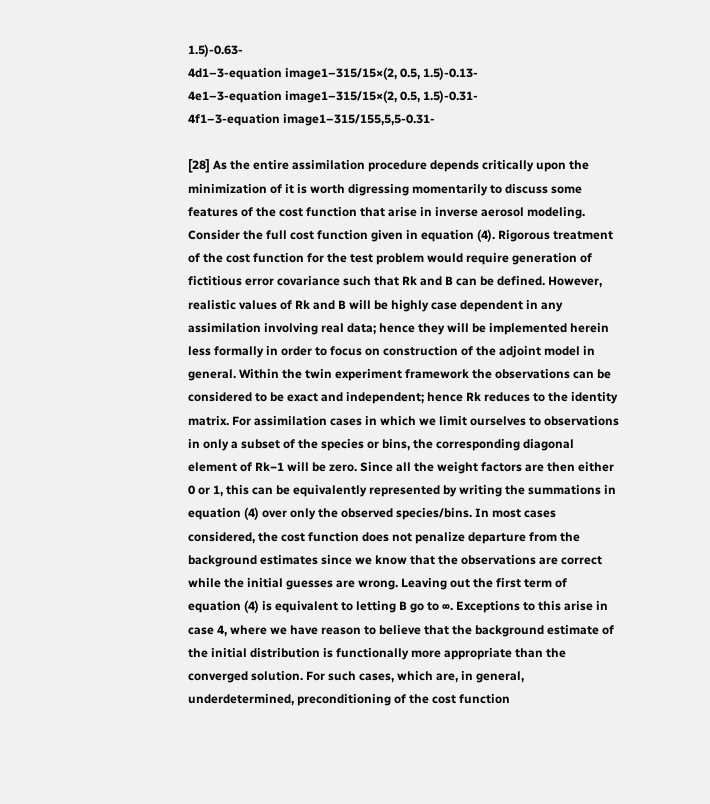1.5)-0.63-
4d1–3-equation image1–315/15×(2, 0.5, 1.5)-0.13-
4e1–3-equation image1–315/15×(2, 0.5, 1.5)-0.31-
4f1–3-equation image1–315/155,5,5-0.31-

[28] As the entire assimilation procedure depends critically upon the minimization of it is worth digressing momentarily to discuss some features of the cost function that arise in inverse aerosol modeling. Consider the full cost function given in equation (4). Rigorous treatment of the cost function for the test problem would require generation of fictitious error covariance such that Rk and B can be defined. However, realistic values of Rk and B will be highly case dependent in any assimilation involving real data; hence they will be implemented herein less formally in order to focus on construction of the adjoint model in general. Within the twin experiment framework the observations can be considered to be exact and independent; hence Rk reduces to the identity matrix. For assimilation cases in which we limit ourselves to observations in only a subset of the species or bins, the corresponding diagonal element of Rk−1 will be zero. Since all the weight factors are then either 0 or 1, this can be equivalently represented by writing the summations in equation (4) over only the observed species/bins. In most cases considered, the cost function does not penalize departure from the background estimates since we know that the observations are correct while the initial guesses are wrong. Leaving out the first term of equation (4) is equivalent to letting B go to ∞. Exceptions to this arise in case 4, where we have reason to believe that the background estimate of the initial distribution is functionally more appropriate than the converged solution. For such cases, which are, in general, underdetermined, preconditioning of the cost function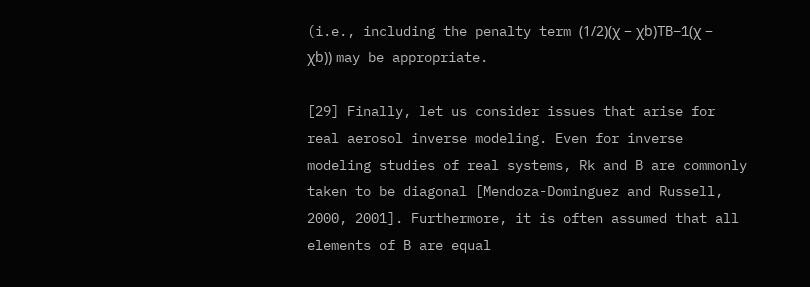(i.e., including the penalty term (1/2)(χ − χb)TB−1(χ − χb)) may be appropriate.

[29] Finally, let us consider issues that arise for real aerosol inverse modeling. Even for inverse modeling studies of real systems, Rk and B are commonly taken to be diagonal [Mendoza-Dominguez and Russell, 2000, 2001]. Furthermore, it is often assumed that all elements of B are equal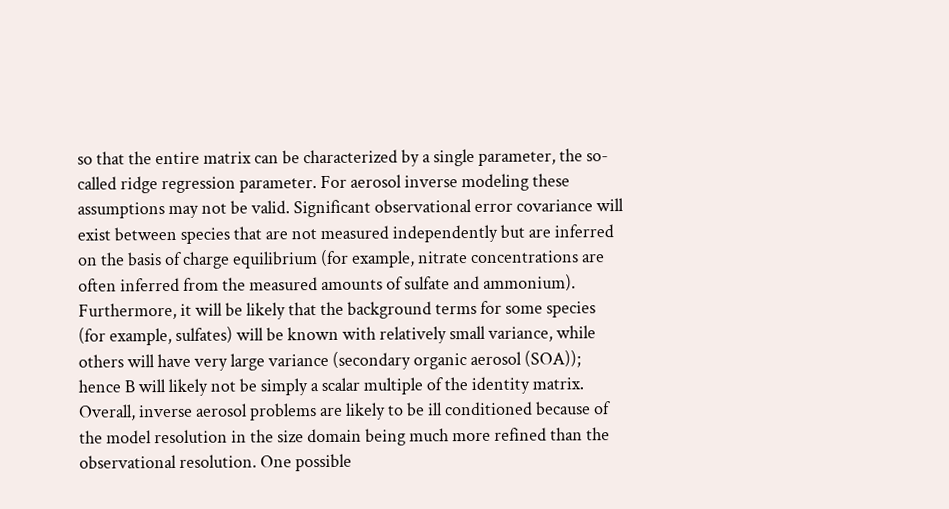so that the entire matrix can be characterized by a single parameter, the so-called ridge regression parameter. For aerosol inverse modeling these assumptions may not be valid. Significant observational error covariance will exist between species that are not measured independently but are inferred on the basis of charge equilibrium (for example, nitrate concentrations are often inferred from the measured amounts of sulfate and ammonium). Furthermore, it will be likely that the background terms for some species (for example, sulfates) will be known with relatively small variance, while others will have very large variance (secondary organic aerosol (SOA)); hence B will likely not be simply a scalar multiple of the identity matrix. Overall, inverse aerosol problems are likely to be ill conditioned because of the model resolution in the size domain being much more refined than the observational resolution. One possible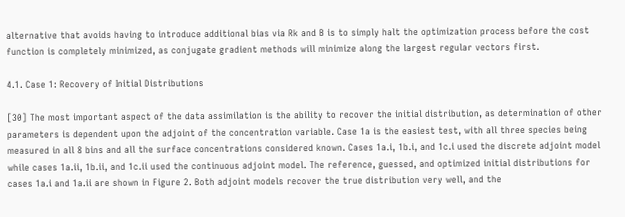alternative that avoids having to introduce additional bias via Rk and B is to simply halt the optimization process before the cost function is completely minimized, as conjugate gradient methods will minimize along the largest regular vectors first.

4.1. Case 1: Recovery of Initial Distributions

[30] The most important aspect of the data assimilation is the ability to recover the initial distribution, as determination of other parameters is dependent upon the adjoint of the concentration variable. Case 1a is the easiest test, with all three species being measured in all 8 bins and all the surface concentrations considered known. Cases 1a.i, 1b.i, and 1c.i used the discrete adjoint model while cases 1a.ii, 1b.ii, and 1c.ii used the continuous adjoint model. The reference, guessed, and optimized initial distributions for cases 1a.i and 1a.ii are shown in Figure 2. Both adjoint models recover the true distribution very well, and the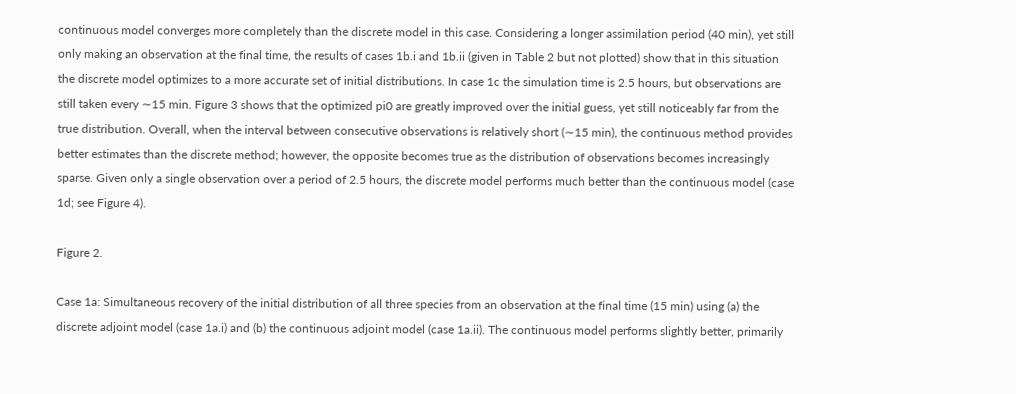continuous model converges more completely than the discrete model in this case. Considering a longer assimilation period (40 min), yet still only making an observation at the final time, the results of cases 1b.i and 1b.ii (given in Table 2 but not plotted) show that in this situation the discrete model optimizes to a more accurate set of initial distributions. In case 1c the simulation time is 2.5 hours, but observations are still taken every ∼15 min. Figure 3 shows that the optimized pi0 are greatly improved over the initial guess, yet still noticeably far from the true distribution. Overall, when the interval between consecutive observations is relatively short (∼15 min), the continuous method provides better estimates than the discrete method; however, the opposite becomes true as the distribution of observations becomes increasingly sparse. Given only a single observation over a period of 2.5 hours, the discrete model performs much better than the continuous model (case 1d; see Figure 4).

Figure 2.

Case 1a: Simultaneous recovery of the initial distribution of all three species from an observation at the final time (15 min) using (a) the discrete adjoint model (case 1a.i) and (b) the continuous adjoint model (case 1a.ii). The continuous model performs slightly better, primarily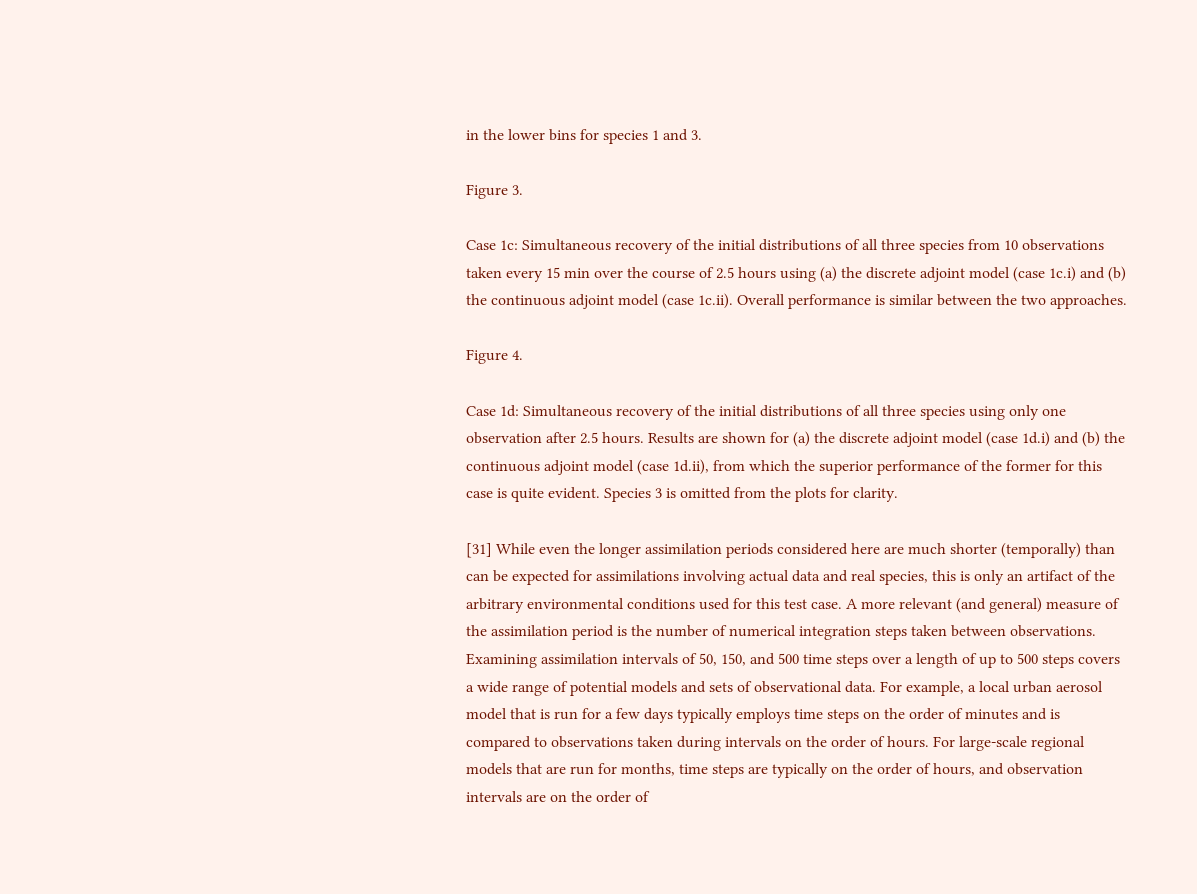in the lower bins for species 1 and 3.

Figure 3.

Case 1c: Simultaneous recovery of the initial distributions of all three species from 10 observations taken every 15 min over the course of 2.5 hours using (a) the discrete adjoint model (case 1c.i) and (b) the continuous adjoint model (case 1c.ii). Overall performance is similar between the two approaches.

Figure 4.

Case 1d: Simultaneous recovery of the initial distributions of all three species using only one observation after 2.5 hours. Results are shown for (a) the discrete adjoint model (case 1d.i) and (b) the continuous adjoint model (case 1d.ii), from which the superior performance of the former for this case is quite evident. Species 3 is omitted from the plots for clarity.

[31] While even the longer assimilation periods considered here are much shorter (temporally) than can be expected for assimilations involving actual data and real species, this is only an artifact of the arbitrary environmental conditions used for this test case. A more relevant (and general) measure of the assimilation period is the number of numerical integration steps taken between observations. Examining assimilation intervals of 50, 150, and 500 time steps over a length of up to 500 steps covers a wide range of potential models and sets of observational data. For example, a local urban aerosol model that is run for a few days typically employs time steps on the order of minutes and is compared to observations taken during intervals on the order of hours. For large-scale regional models that are run for months, time steps are typically on the order of hours, and observation intervals are on the order of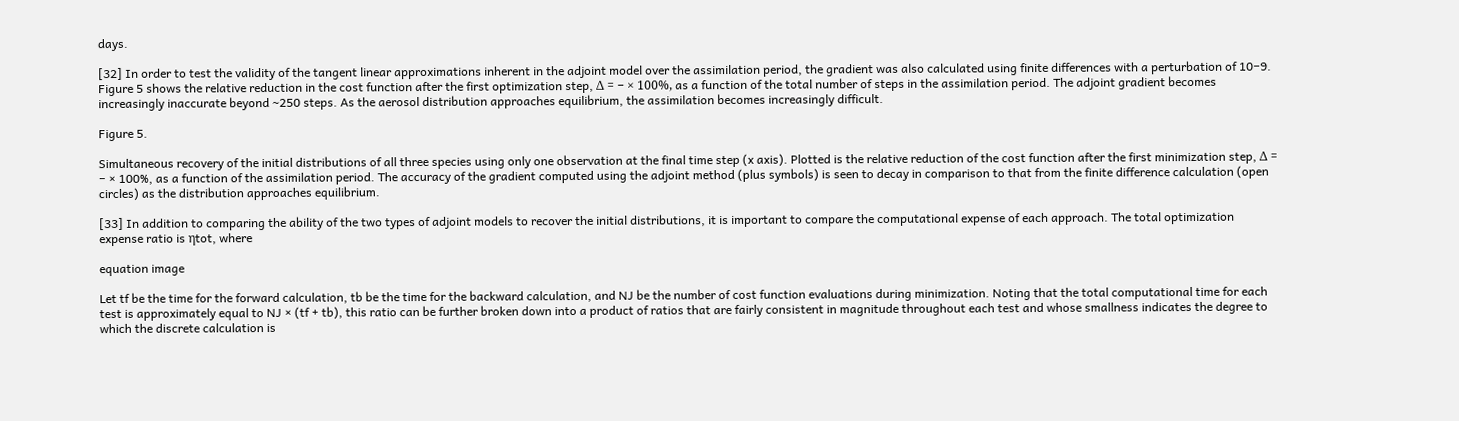days.

[32] In order to test the validity of the tangent linear approximations inherent in the adjoint model over the assimilation period, the gradient was also calculated using finite differences with a perturbation of 10−9. Figure 5 shows the relative reduction in the cost function after the first optimization step, Δ = − × 100%, as a function of the total number of steps in the assimilation period. The adjoint gradient becomes increasingly inaccurate beyond ∼250 steps. As the aerosol distribution approaches equilibrium, the assimilation becomes increasingly difficult.

Figure 5.

Simultaneous recovery of the initial distributions of all three species using only one observation at the final time step (x axis). Plotted is the relative reduction of the cost function after the first minimization step, Δ = − × 100%, as a function of the assimilation period. The accuracy of the gradient computed using the adjoint method (plus symbols) is seen to decay in comparison to that from the finite difference calculation (open circles) as the distribution approaches equilibrium.

[33] In addition to comparing the ability of the two types of adjoint models to recover the initial distributions, it is important to compare the computational expense of each approach. The total optimization expense ratio is ηtot, where

equation image

Let tf be the time for the forward calculation, tb be the time for the backward calculation, and NJ be the number of cost function evaluations during minimization. Noting that the total computational time for each test is approximately equal to NJ × (tf + tb), this ratio can be further broken down into a product of ratios that are fairly consistent in magnitude throughout each test and whose smallness indicates the degree to which the discrete calculation is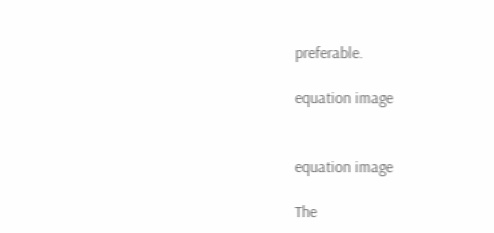preferable.

equation image


equation image

The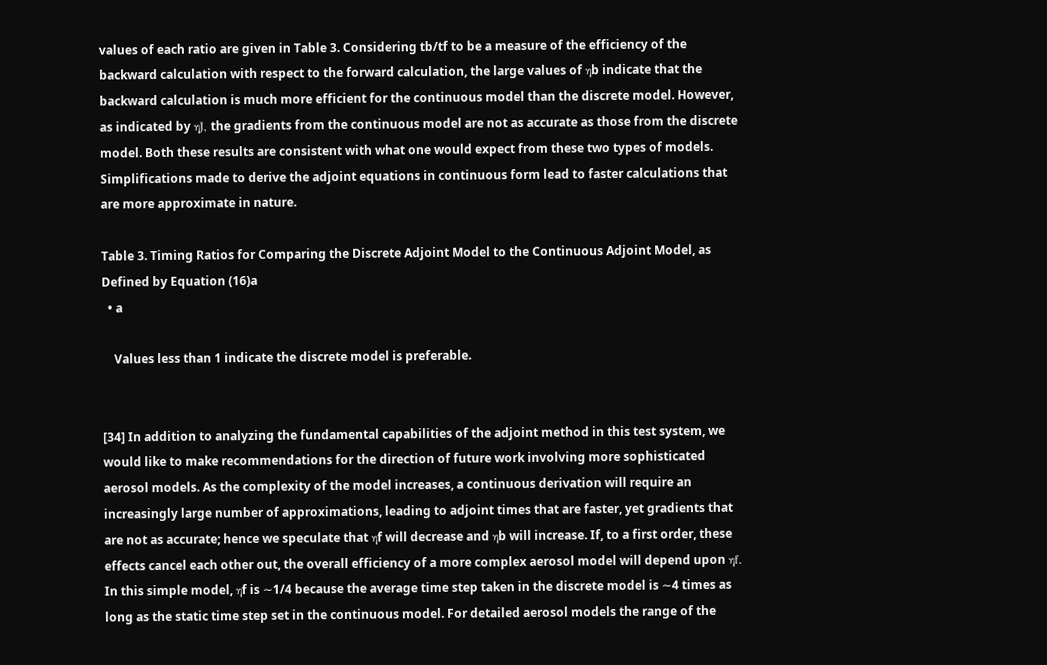values of each ratio are given in Table 3. Considering tb/tf to be a measure of the efficiency of the backward calculation with respect to the forward calculation, the large values of ηb indicate that the backward calculation is much more efficient for the continuous model than the discrete model. However, as indicated by ηJ, the gradients from the continuous model are not as accurate as those from the discrete model. Both these results are consistent with what one would expect from these two types of models. Simplifications made to derive the adjoint equations in continuous form lead to faster calculations that are more approximate in nature.

Table 3. Timing Ratios for Comparing the Discrete Adjoint Model to the Continuous Adjoint Model, as Defined by Equation (16)a
  • a

    Values less than 1 indicate the discrete model is preferable.


[34] In addition to analyzing the fundamental capabilities of the adjoint method in this test system, we would like to make recommendations for the direction of future work involving more sophisticated aerosol models. As the complexity of the model increases, a continuous derivation will require an increasingly large number of approximations, leading to adjoint times that are faster, yet gradients that are not as accurate; hence we speculate that ηf will decrease and ηb will increase. If, to a first order, these effects cancel each other out, the overall efficiency of a more complex aerosol model will depend upon ηf. In this simple model, ηf is ∼1/4 because the average time step taken in the discrete model is ∼4 times as long as the static time step set in the continuous model. For detailed aerosol models the range of the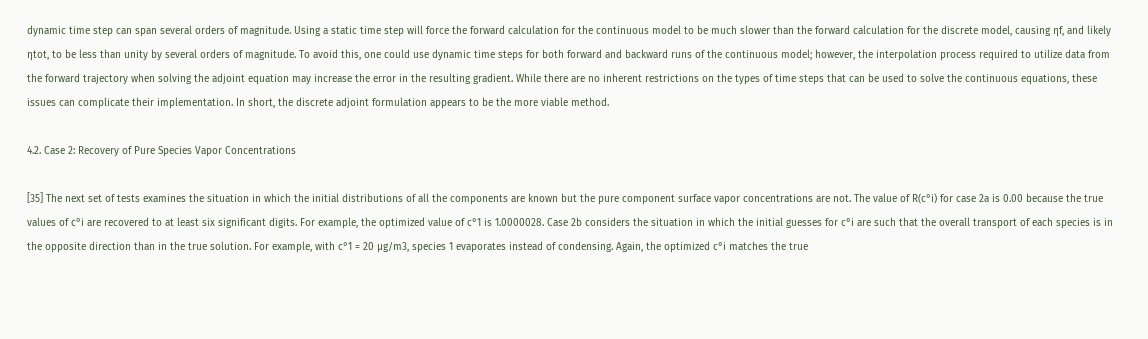dynamic time step can span several orders of magnitude. Using a static time step will force the forward calculation for the continuous model to be much slower than the forward calculation for the discrete model, causing ηf, and likely ηtot, to be less than unity by several orders of magnitude. To avoid this, one could use dynamic time steps for both forward and backward runs of the continuous model; however, the interpolation process required to utilize data from the forward trajectory when solving the adjoint equation may increase the error in the resulting gradient. While there are no inherent restrictions on the types of time steps that can be used to solve the continuous equations, these issues can complicate their implementation. In short, the discrete adjoint formulation appears to be the more viable method.

4.2. Case 2: Recovery of Pure Species Vapor Concentrations

[35] The next set of tests examines the situation in which the initial distributions of all the components are known but the pure component surface vapor concentrations are not. The value of R(c°i) for case 2a is 0.00 because the true values of c°i are recovered to at least six significant digits. For example, the optimized value of c°1 is 1.0000028. Case 2b considers the situation in which the initial guesses for c°i are such that the overall transport of each species is in the opposite direction than in the true solution. For example, with c°1 = 20 μg/m3, species 1 evaporates instead of condensing. Again, the optimized c°i matches the true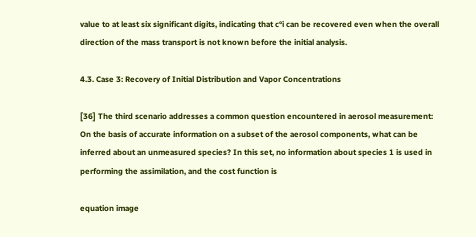value to at least six significant digits, indicating that c°i can be recovered even when the overall direction of the mass transport is not known before the initial analysis.

4.3. Case 3: Recovery of Initial Distribution and Vapor Concentrations

[36] The third scenario addresses a common question encountered in aerosol measurement: On the basis of accurate information on a subset of the aerosol components, what can be inferred about an unmeasured species? In this set, no information about species 1 is used in performing the assimilation, and the cost function is

equation image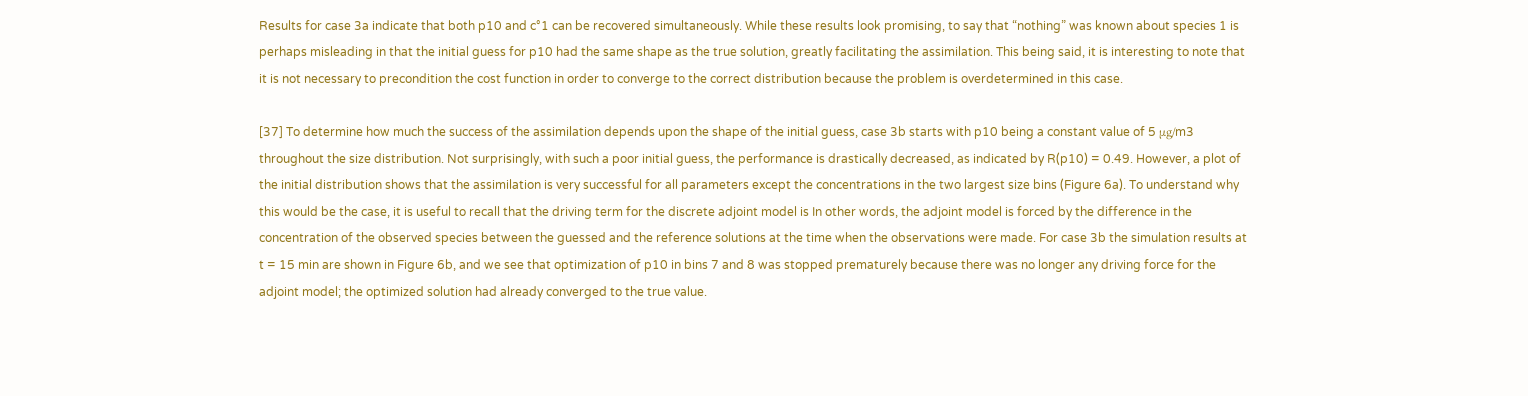Results for case 3a indicate that both p10 and c°1 can be recovered simultaneously. While these results look promising, to say that “nothing” was known about species 1 is perhaps misleading in that the initial guess for p10 had the same shape as the true solution, greatly facilitating the assimilation. This being said, it is interesting to note that it is not necessary to precondition the cost function in order to converge to the correct distribution because the problem is overdetermined in this case.

[37] To determine how much the success of the assimilation depends upon the shape of the initial guess, case 3b starts with p10 being a constant value of 5 μg/m3 throughout the size distribution. Not surprisingly, with such a poor initial guess, the performance is drastically decreased, as indicated by R(p10) = 0.49. However, a plot of the initial distribution shows that the assimilation is very successful for all parameters except the concentrations in the two largest size bins (Figure 6a). To understand why this would be the case, it is useful to recall that the driving term for the discrete adjoint model is In other words, the adjoint model is forced by the difference in the concentration of the observed species between the guessed and the reference solutions at the time when the observations were made. For case 3b the simulation results at t = 15 min are shown in Figure 6b, and we see that optimization of p10 in bins 7 and 8 was stopped prematurely because there was no longer any driving force for the adjoint model; the optimized solution had already converged to the true value.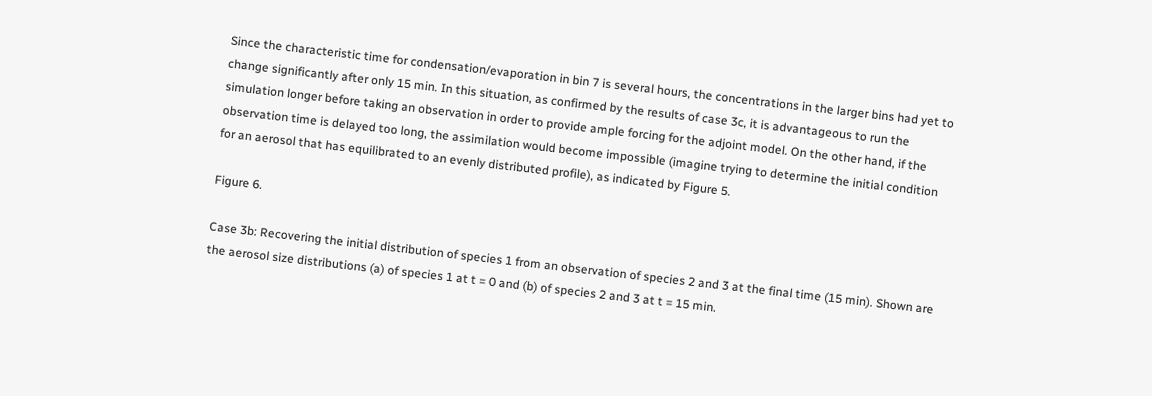Since the characteristic time for condensation/evaporation in bin 7 is several hours, the concentrations in the larger bins had yet to change significantly after only 15 min. In this situation, as confirmed by the results of case 3c, it is advantageous to run the simulation longer before taking an observation in order to provide ample forcing for the adjoint model. On the other hand, if the observation time is delayed too long, the assimilation would become impossible (imagine trying to determine the initial condition for an aerosol that has equilibrated to an evenly distributed profile), as indicated by Figure 5.

Figure 6.

Case 3b: Recovering the initial distribution of species 1 from an observation of species 2 and 3 at the final time (15 min). Shown are the aerosol size distributions (a) of species 1 at t = 0 and (b) of species 2 and 3 at t = 15 min.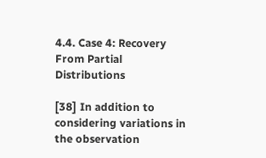4.4. Case 4: Recovery From Partial Distributions

[38] In addition to considering variations in the observation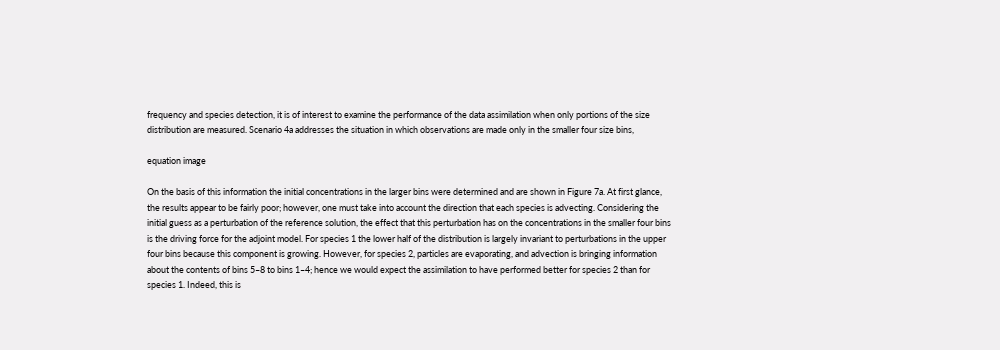frequency and species detection, it is of interest to examine the performance of the data assimilation when only portions of the size distribution are measured. Scenario 4a addresses the situation in which observations are made only in the smaller four size bins,

equation image

On the basis of this information the initial concentrations in the larger bins were determined and are shown in Figure 7a. At first glance, the results appear to be fairly poor; however, one must take into account the direction that each species is advecting. Considering the initial guess as a perturbation of the reference solution, the effect that this perturbation has on the concentrations in the smaller four bins is the driving force for the adjoint model. For species 1 the lower half of the distribution is largely invariant to perturbations in the upper four bins because this component is growing. However, for species 2, particles are evaporating, and advection is bringing information about the contents of bins 5–8 to bins 1–4; hence we would expect the assimilation to have performed better for species 2 than for species 1. Indeed, this is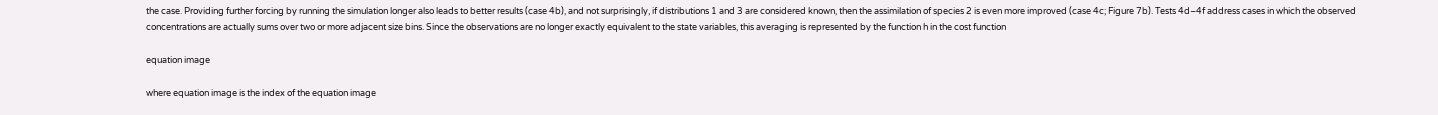the case. Providing further forcing by running the simulation longer also leads to better results (case 4b), and not surprisingly, if distributions 1 and 3 are considered known, then the assimilation of species 2 is even more improved (case 4c; Figure 7b). Tests 4d–4f address cases in which the observed concentrations are actually sums over two or more adjacent size bins. Since the observations are no longer exactly equivalent to the state variables, this averaging is represented by the function h in the cost function

equation image

where equation image is the index of the equation image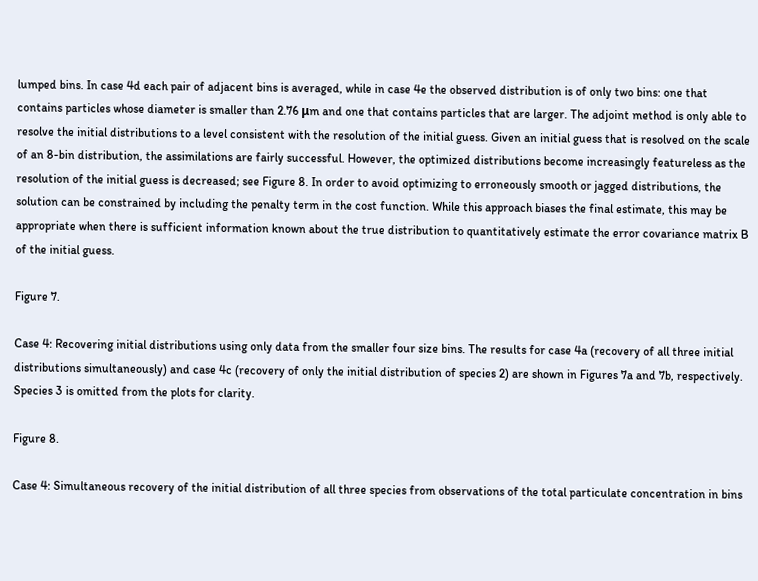lumped bins. In case 4d each pair of adjacent bins is averaged, while in case 4e the observed distribution is of only two bins: one that contains particles whose diameter is smaller than 2.76 μm and one that contains particles that are larger. The adjoint method is only able to resolve the initial distributions to a level consistent with the resolution of the initial guess. Given an initial guess that is resolved on the scale of an 8-bin distribution, the assimilations are fairly successful. However, the optimized distributions become increasingly featureless as the resolution of the initial guess is decreased; see Figure 8. In order to avoid optimizing to erroneously smooth or jagged distributions, the solution can be constrained by including the penalty term in the cost function. While this approach biases the final estimate, this may be appropriate when there is sufficient information known about the true distribution to quantitatively estimate the error covariance matrix B of the initial guess.

Figure 7.

Case 4: Recovering initial distributions using only data from the smaller four size bins. The results for case 4a (recovery of all three initial distributions simultaneously) and case 4c (recovery of only the initial distribution of species 2) are shown in Figures 7a and 7b, respectively. Species 3 is omitted from the plots for clarity.

Figure 8.

Case 4: Simultaneous recovery of the initial distribution of all three species from observations of the total particulate concentration in bins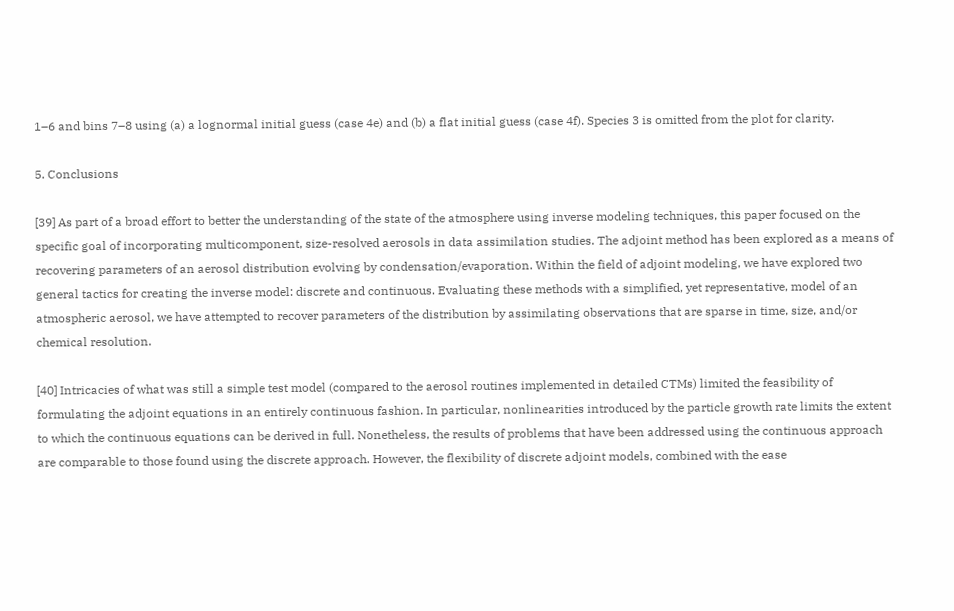1–6 and bins 7–8 using (a) a lognormal initial guess (case 4e) and (b) a flat initial guess (case 4f). Species 3 is omitted from the plot for clarity.

5. Conclusions

[39] As part of a broad effort to better the understanding of the state of the atmosphere using inverse modeling techniques, this paper focused on the specific goal of incorporating multicomponent, size-resolved aerosols in data assimilation studies. The adjoint method has been explored as a means of recovering parameters of an aerosol distribution evolving by condensation/evaporation. Within the field of adjoint modeling, we have explored two general tactics for creating the inverse model: discrete and continuous. Evaluating these methods with a simplified, yet representative, model of an atmospheric aerosol, we have attempted to recover parameters of the distribution by assimilating observations that are sparse in time, size, and/or chemical resolution.

[40] Intricacies of what was still a simple test model (compared to the aerosol routines implemented in detailed CTMs) limited the feasibility of formulating the adjoint equations in an entirely continuous fashion. In particular, nonlinearities introduced by the particle growth rate limits the extent to which the continuous equations can be derived in full. Nonetheless, the results of problems that have been addressed using the continuous approach are comparable to those found using the discrete approach. However, the flexibility of discrete adjoint models, combined with the ease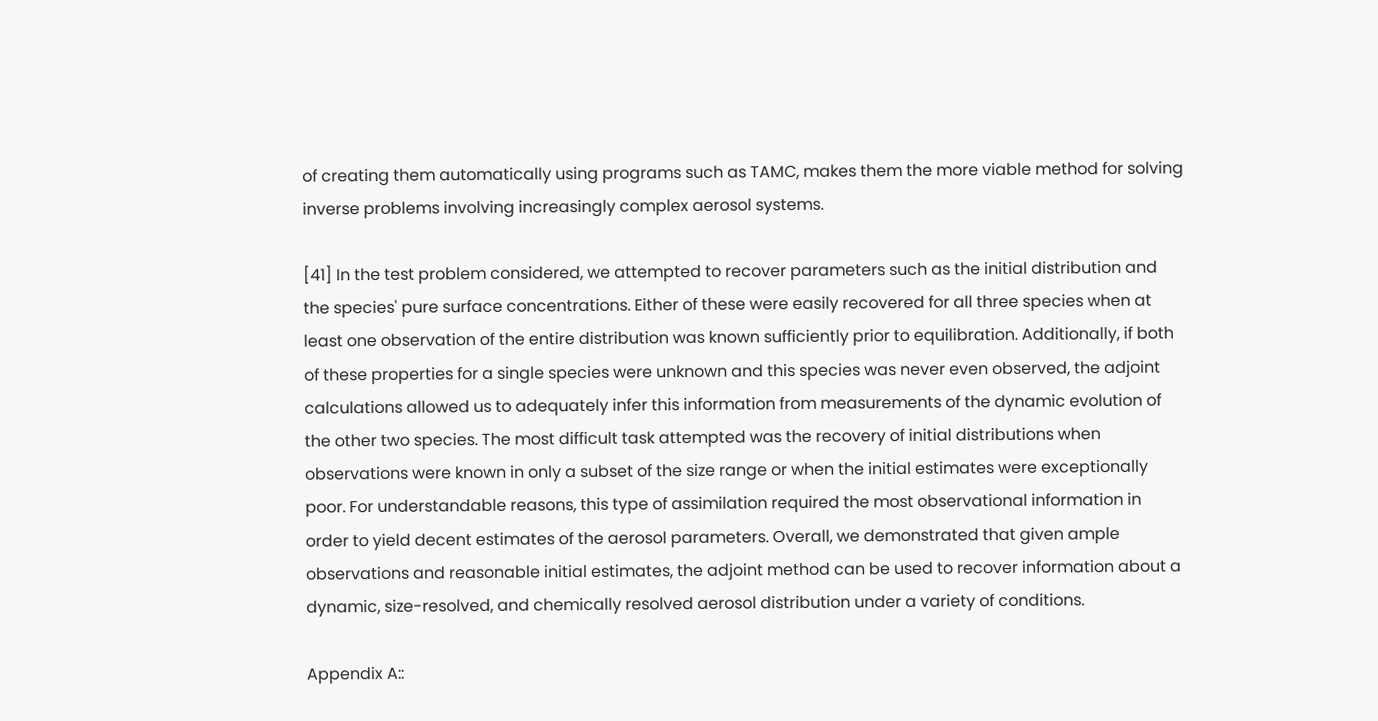of creating them automatically using programs such as TAMC, makes them the more viable method for solving inverse problems involving increasingly complex aerosol systems.

[41] In the test problem considered, we attempted to recover parameters such as the initial distribution and the species' pure surface concentrations. Either of these were easily recovered for all three species when at least one observation of the entire distribution was known sufficiently prior to equilibration. Additionally, if both of these properties for a single species were unknown and this species was never even observed, the adjoint calculations allowed us to adequately infer this information from measurements of the dynamic evolution of the other two species. The most difficult task attempted was the recovery of initial distributions when observations were known in only a subset of the size range or when the initial estimates were exceptionally poor. For understandable reasons, this type of assimilation required the most observational information in order to yield decent estimates of the aerosol parameters. Overall, we demonstrated that given ample observations and reasonable initial estimates, the adjoint method can be used to recover information about a dynamic, size-resolved, and chemically resolved aerosol distribution under a variety of conditions.

Appendix A::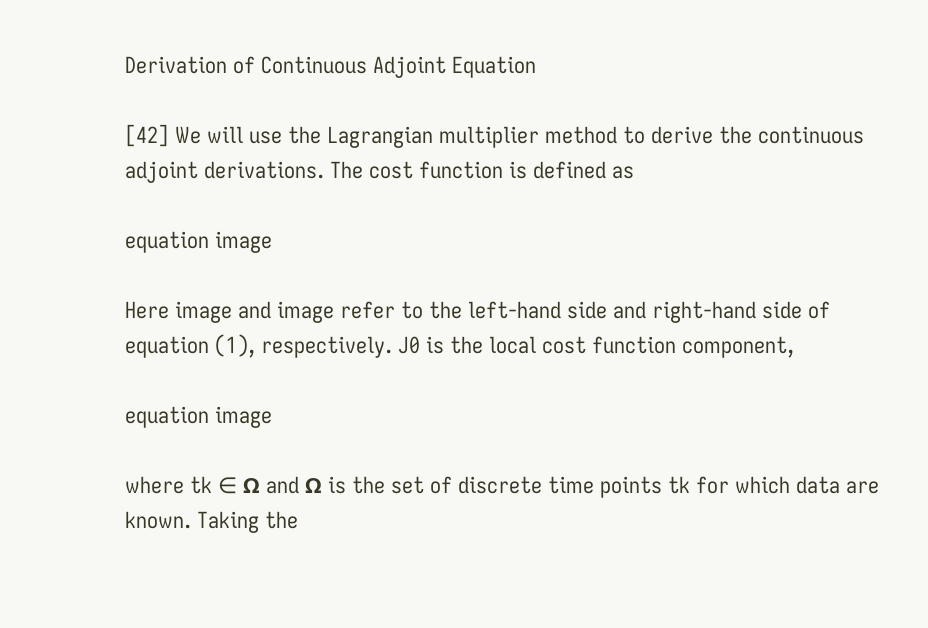Derivation of Continuous Adjoint Equation

[42] We will use the Lagrangian multiplier method to derive the continuous adjoint derivations. The cost function is defined as

equation image

Here image and image refer to the left-hand side and right-hand side of equation (1), respectively. J0 is the local cost function component,

equation image

where tk ∈ Ω and Ω is the set of discrete time points tk for which data are known. Taking the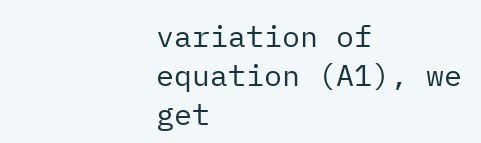variation of equation (A1), we get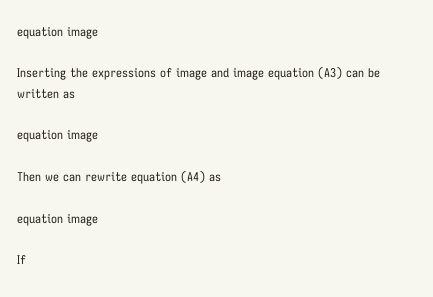equation image

Inserting the expressions of image and image equation (A3) can be written as

equation image

Then we can rewrite equation (A4) as

equation image

If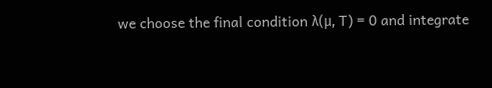we choose the final condition λ(μ, T) = 0 and integrate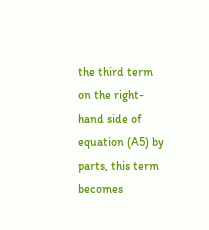the third term on the right-hand side of equation (A5) by parts, this term becomes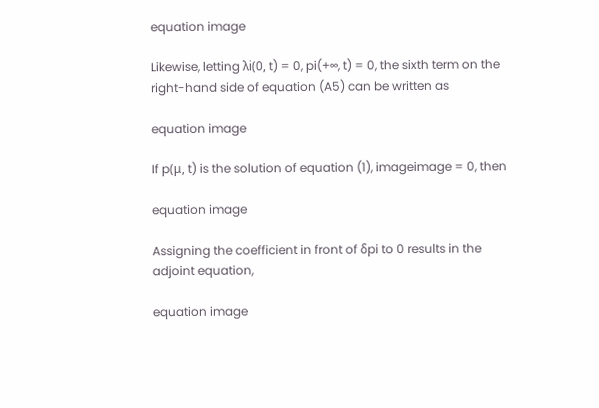equation image

Likewise, letting λi(0, t) = 0, pi(+∞, t) = 0, the sixth term on the right-hand side of equation (A5) can be written as

equation image

If p(μ, t) is the solution of equation (1), imageimage = 0, then

equation image

Assigning the coefficient in front of δpi to 0 results in the adjoint equation,

equation image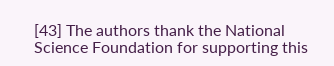[43] The authors thank the National Science Foundation for supporting this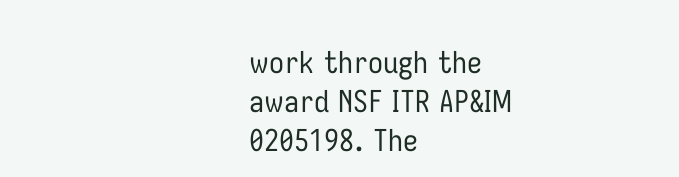work through the award NSF ITR AP&IM 0205198. The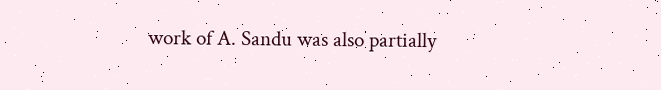work of A. Sandu was also partially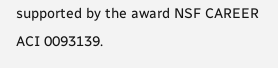supported by the award NSF CAREER ACI 0093139.